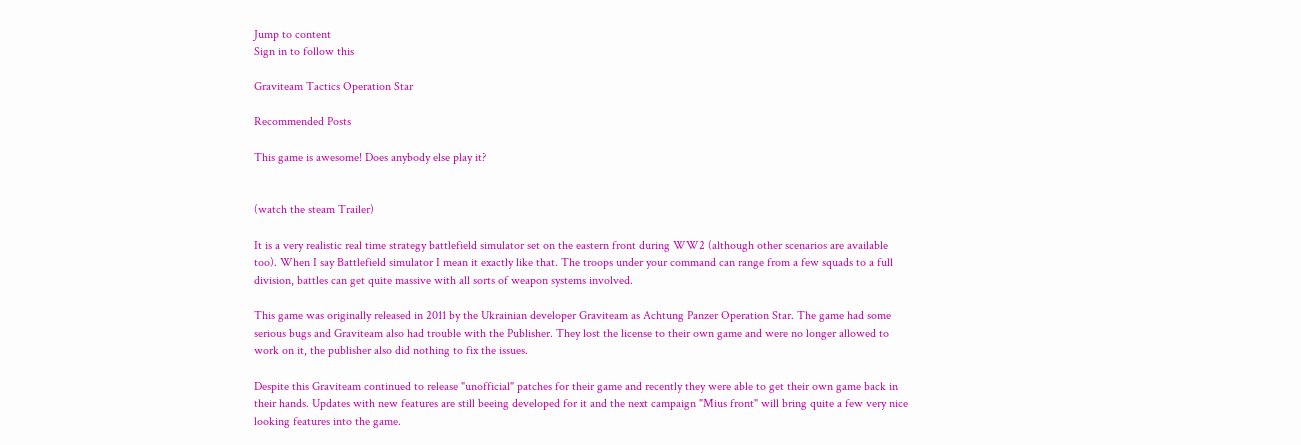Jump to content
Sign in to follow this

Graviteam Tactics Operation Star

Recommended Posts

This game is awesome! Does anybody else play it?


(watch the steam Trailer)

It is a very realistic real time strategy battlefield simulator set on the eastern front during WW2 (although other scenarios are available too). When I say Battlefield simulator I mean it exactly like that. The troops under your command can range from a few squads to a full division, battles can get quite massive with all sorts of weapon systems involved.

This game was originally released in 2011 by the Ukrainian developer Graviteam as Achtung Panzer Operation Star. The game had some serious bugs and Graviteam also had trouble with the Publisher. They lost the license to their own game and were no longer allowed to work on it, the publisher also did nothing to fix the issues.

Despite this Graviteam continued to release "unofficial" patches for their game and recently they were able to get their own game back in their hands. Updates with new features are still beeing developed for it and the next campaign "Mius front" will bring quite a few very nice looking features into the game.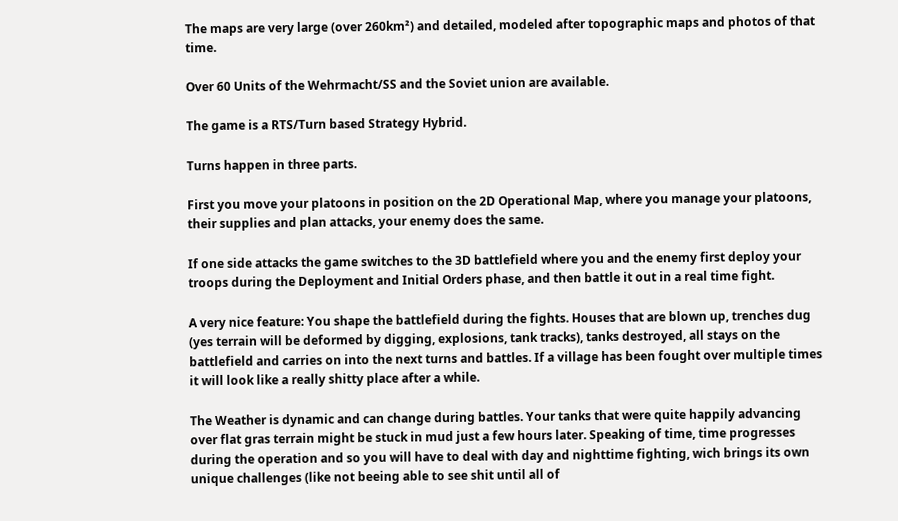The maps are very large (over 260km²) and detailed, modeled after topographic maps and photos of that time.

Over 60 Units of the Wehrmacht/SS and the Soviet union are available.

The game is a RTS/Turn based Strategy Hybrid.

Turns happen in three parts.

First you move your platoons in position on the 2D Operational Map, where you manage your platoons, their supplies and plan attacks, your enemy does the same.

If one side attacks the game switches to the 3D battlefield where you and the enemy first deploy your troops during the Deployment and Initial Orders phase, and then battle it out in a real time fight.

A very nice feature: You shape the battlefield during the fights. Houses that are blown up, trenches dug (yes terrain will be deformed by digging, explosions, tank tracks), tanks destroyed, all stays on the battlefield and carries on into the next turns and battles. If a village has been fought over multiple times it will look like a really shitty place after a while.

The Weather is dynamic and can change during battles. Your tanks that were quite happily advancing over flat gras terrain might be stuck in mud just a few hours later. Speaking of time, time progresses during the operation and so you will have to deal with day and nighttime fighting, wich brings its own unique challenges (like not beeing able to see shit until all of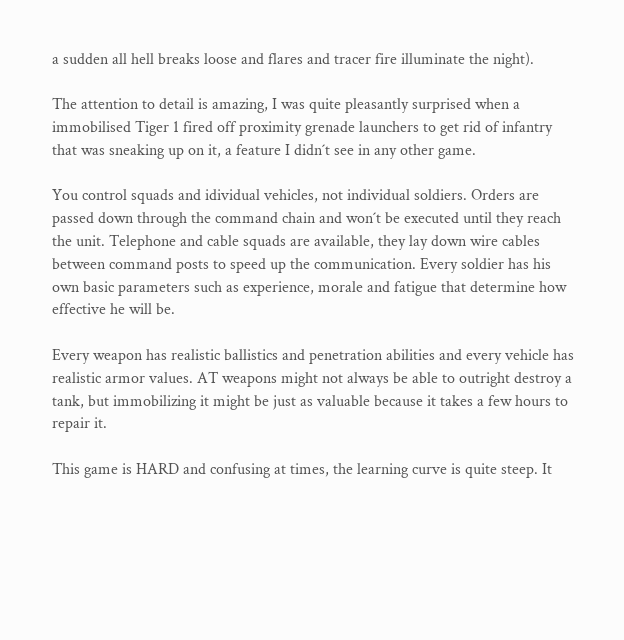a sudden all hell breaks loose and flares and tracer fire illuminate the night).

The attention to detail is amazing, I was quite pleasantly surprised when a immobilised Tiger 1 fired off proximity grenade launchers to get rid of infantry that was sneaking up on it, a feature I didn´t see in any other game.

You control squads and idividual vehicles, not individual soldiers. Orders are passed down through the command chain and won´t be executed until they reach the unit. Telephone and cable squads are available, they lay down wire cables between command posts to speed up the communication. Every soldier has his own basic parameters such as experience, morale and fatigue that determine how effective he will be.

Every weapon has realistic ballistics and penetration abilities and every vehicle has realistic armor values. AT weapons might not always be able to outright destroy a tank, but immobilizing it might be just as valuable because it takes a few hours to repair it.

This game is HARD and confusing at times, the learning curve is quite steep. It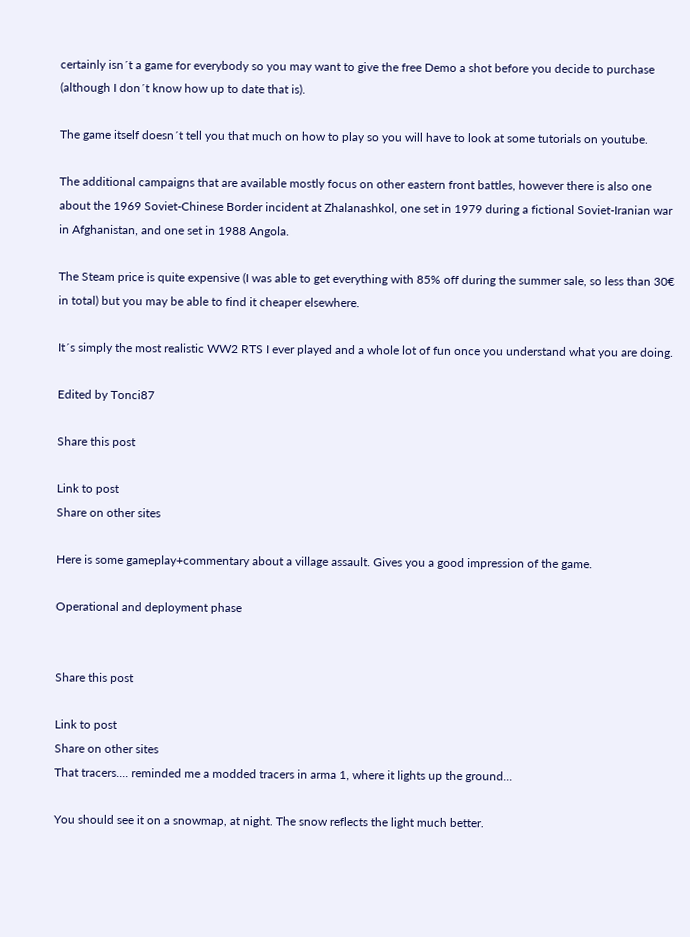certainly isn´t a game for everybody so you may want to give the free Demo a shot before you decide to purchase (although I don´t know how up to date that is).

The game itself doesn´t tell you that much on how to play so you will have to look at some tutorials on youtube.

The additional campaigns that are available mostly focus on other eastern front battles, however there is also one about the 1969 Soviet-Chinese Border incident at Zhalanashkol, one set in 1979 during a fictional Soviet-Iranian war in Afghanistan, and one set in 1988 Angola.

The Steam price is quite expensive (I was able to get everything with 85% off during the summer sale, so less than 30€ in total) but you may be able to find it cheaper elsewhere.

It´s simply the most realistic WW2 RTS I ever played and a whole lot of fun once you understand what you are doing.

Edited by Tonci87

Share this post

Link to post
Share on other sites

Here is some gameplay+commentary about a village assault. Gives you a good impression of the game.

Operational and deployment phase


Share this post

Link to post
Share on other sites
That tracers.... reminded me a modded tracers in arma 1, where it lights up the ground...

You should see it on a snowmap, at night. The snow reflects the light much better.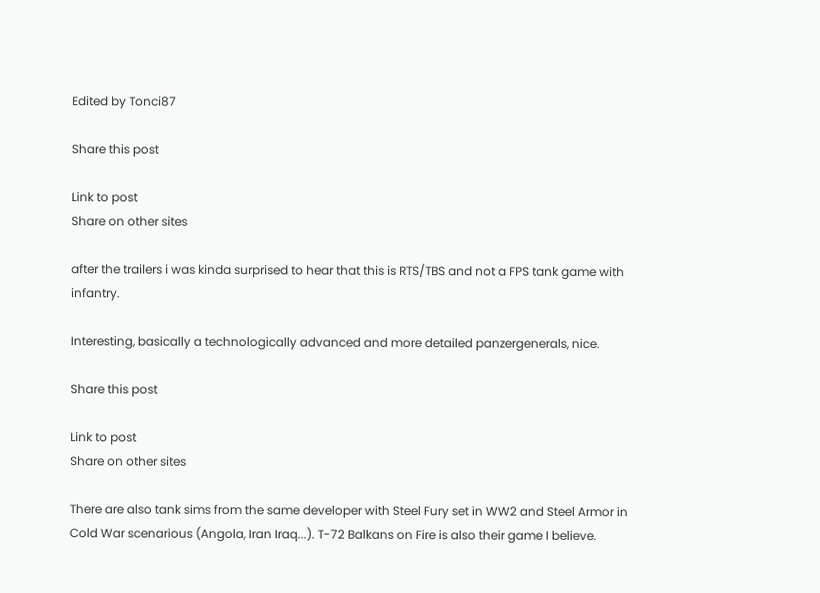Edited by Tonci87

Share this post

Link to post
Share on other sites

after the trailers i was kinda surprised to hear that this is RTS/TBS and not a FPS tank game with infantry.

Interesting, basically a technologically advanced and more detailed panzergenerals, nice.

Share this post

Link to post
Share on other sites

There are also tank sims from the same developer with Steel Fury set in WW2 and Steel Armor in Cold War scenarious (Angola, Iran Iraq...). T-72 Balkans on Fire is also their game I believe.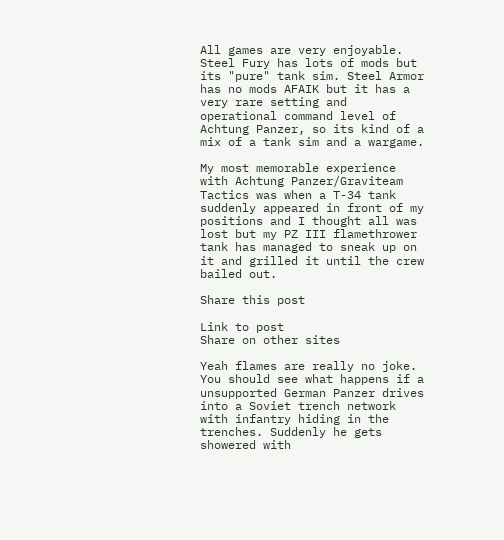All games are very enjoyable. Steel Fury has lots of mods but its "pure" tank sim. Steel Armor has no mods AFAIK but it has a very rare setting and operational command level of Achtung Panzer, so its kind of a mix of a tank sim and a wargame.

My most memorable experience with Achtung Panzer/Graviteam Tactics was when a T-34 tank suddenly appeared in front of my positions and I thought all was lost but my PZ III flamethrower tank has managed to sneak up on it and grilled it until the crew bailed out.

Share this post

Link to post
Share on other sites

Yeah flames are really no joke. You should see what happens if a unsupported German Panzer drives into a Soviet trench network with infantry hiding in the trenches. Suddenly he gets showered with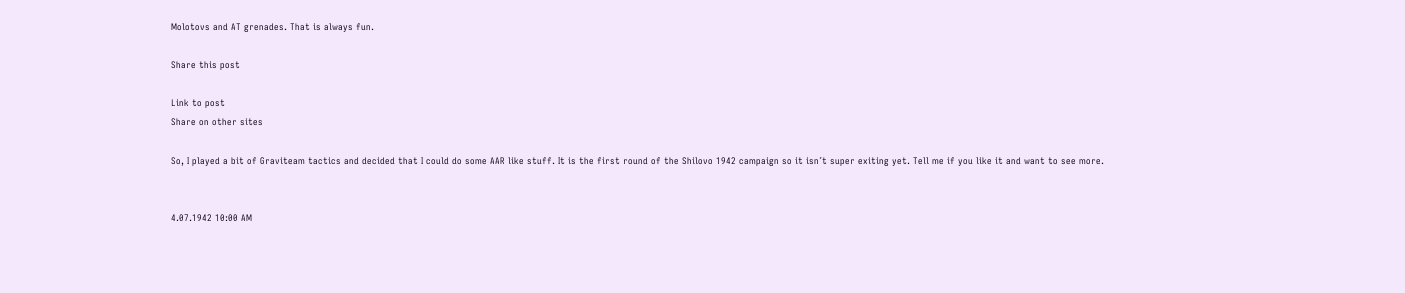Molotovs and AT grenades. That is always fun.

Share this post

Link to post
Share on other sites

So, I played a bit of Graviteam tactics and decided that I could do some AAR like stuff. It is the first round of the Shilovo 1942 campaign so it isn´t super exiting yet. Tell me if you like it and want to see more.


4.07.1942 10:00 AM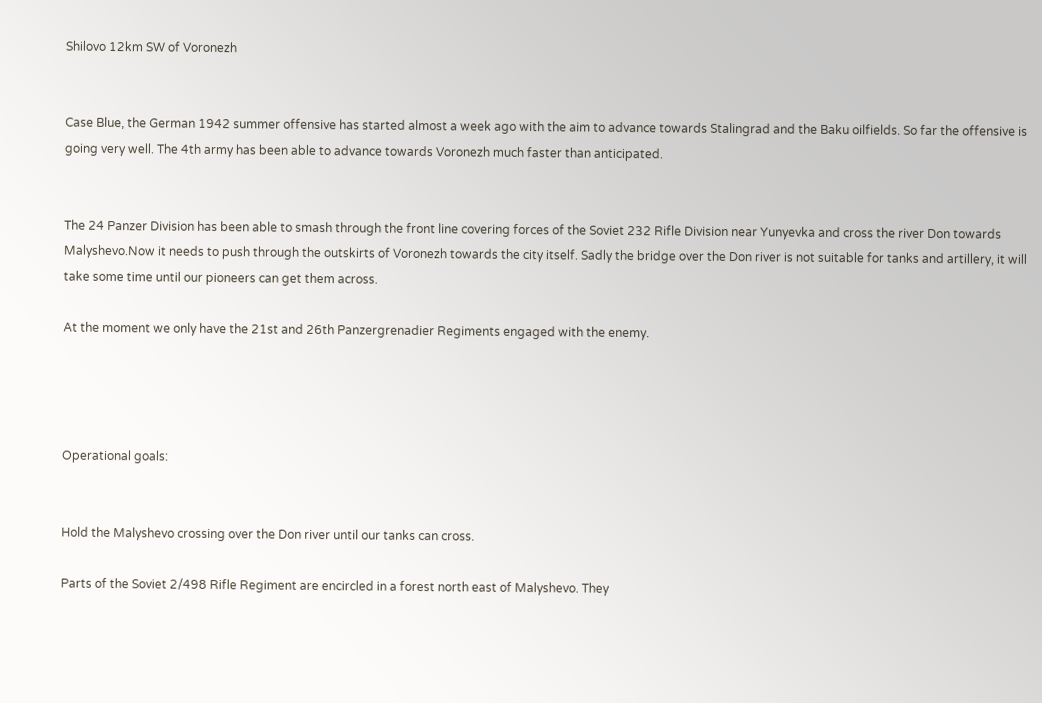Shilovo 12km SW of Voronezh


Case Blue, the German 1942 summer offensive has started almost a week ago with the aim to advance towards Stalingrad and the Baku oilfields. So far the offensive is going very well. The 4th army has been able to advance towards Voronezh much faster than anticipated.


The 24 Panzer Division has been able to smash through the front line covering forces of the Soviet 232 Rifle Division near Yunyevka and cross the river Don towards Malyshevo.Now it needs to push through the outskirts of Voronezh towards the city itself. Sadly the bridge over the Don river is not suitable for tanks and artillery, it will take some time until our pioneers can get them across.

At the moment we only have the 21st and 26th Panzergrenadier Regiments engaged with the enemy.




Operational goals:


Hold the Malyshevo crossing over the Don river until our tanks can cross.

Parts of the Soviet 2/498 Rifle Regiment are encircled in a forest north east of Malyshevo. They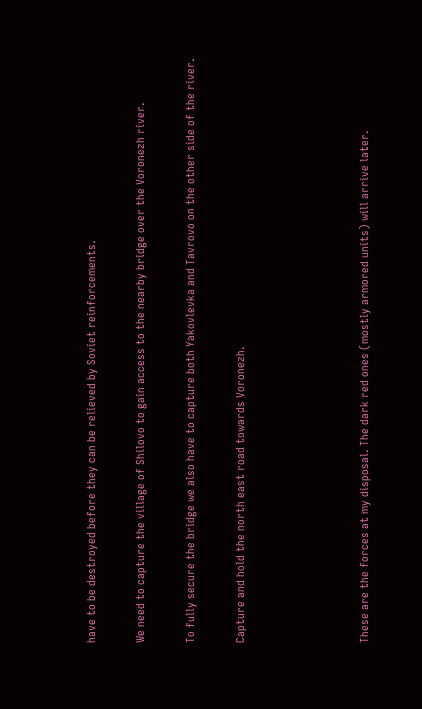have to be destroyed before they can be relieved by Soviet reinforcements.

We need to capture the village of Shilovo to gain access to the nearby bridge over the Voronezh river.

To fully secure the bridge we also have to capture both Yakovlevka and Tavrovo on the other side of the river.

Capture and hold the north east road towards Voronezh.




These are the forces at my disposal. The dark red ones (mostly armored units) will arrive later.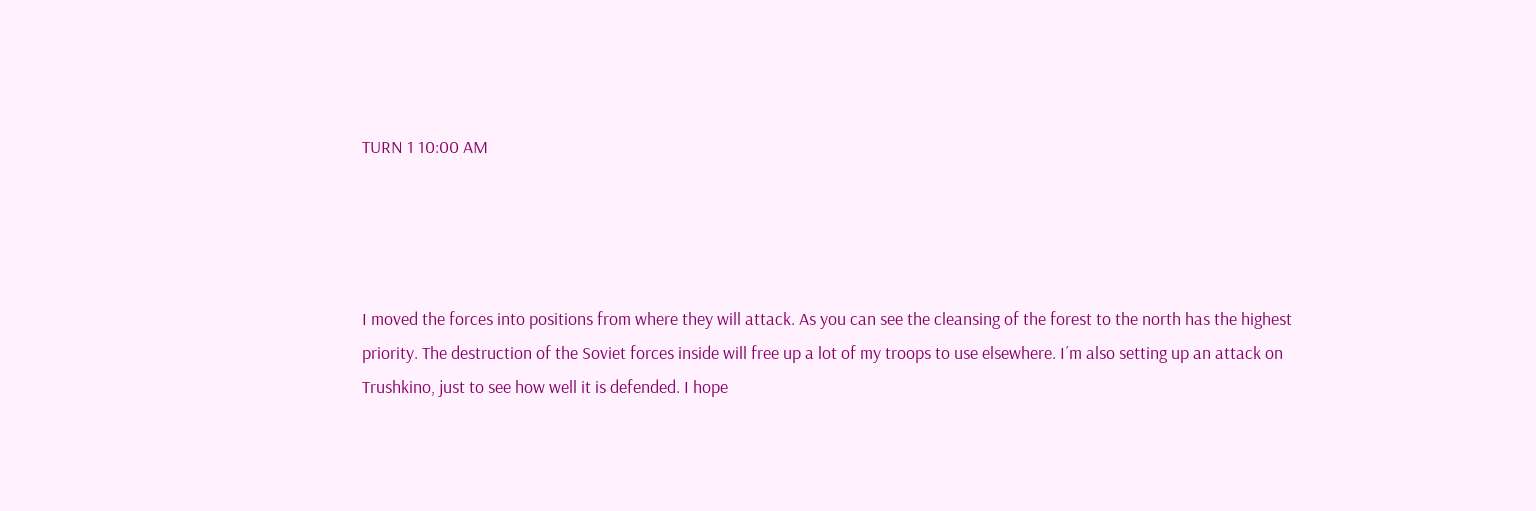TURN 1 10:00 AM




I moved the forces into positions from where they will attack. As you can see the cleansing of the forest to the north has the highest priority. The destruction of the Soviet forces inside will free up a lot of my troops to use elsewhere. I´m also setting up an attack on Trushkino, just to see how well it is defended. I hope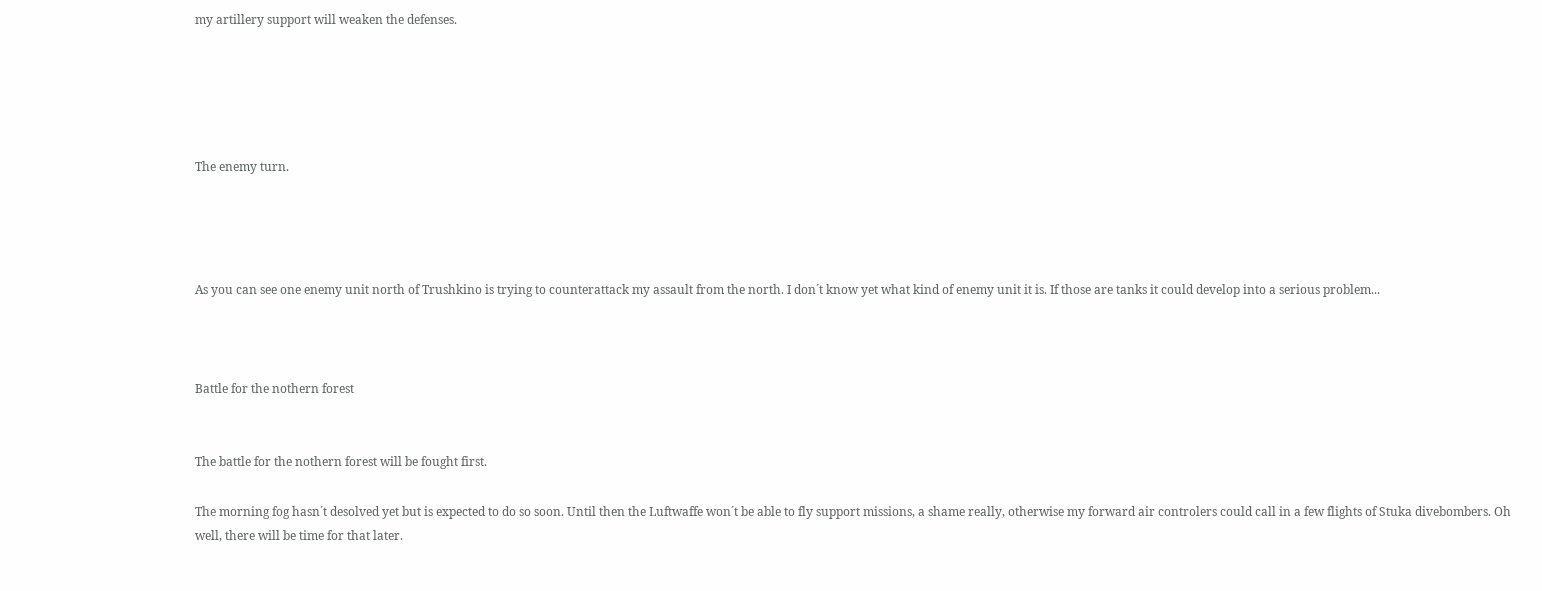my artillery support will weaken the defenses.





The enemy turn.




As you can see one enemy unit north of Trushkino is trying to counterattack my assault from the north. I don´t know yet what kind of enemy unit it is. If those are tanks it could develop into a serious problem...



Battle for the nothern forest


The battle for the nothern forest will be fought first.

The morning fog hasn´t desolved yet but is expected to do so soon. Until then the Luftwaffe won´t be able to fly support missions, a shame really, otherwise my forward air controlers could call in a few flights of Stuka divebombers. Oh well, there will be time for that later.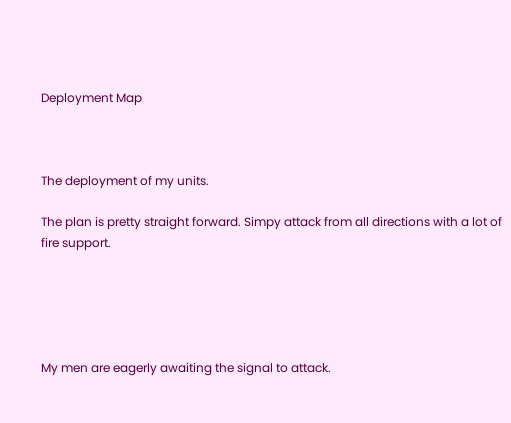Deployment Map



The deployment of my units.

The plan is pretty straight forward. Simpy attack from all directions with a lot of fire support.





My men are eagerly awaiting the signal to attack.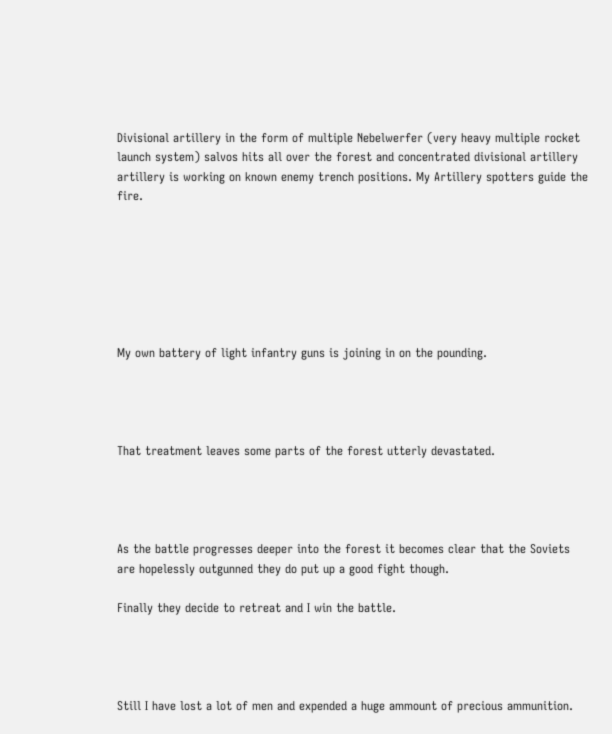Divisional artillery in the form of multiple Nebelwerfer (very heavy multiple rocket launch system) salvos hits all over the forest and concentrated divisional artillery artillery is working on known enemy trench positions. My Artillery spotters guide the fire.







My own battery of light infantry guns is joining in on the pounding.




That treatment leaves some parts of the forest utterly devastated.




As the battle progresses deeper into the forest it becomes clear that the Soviets are hopelessly outgunned they do put up a good fight though.

Finally they decide to retreat and I win the battle.




Still I have lost a lot of men and expended a huge ammount of precious ammunition.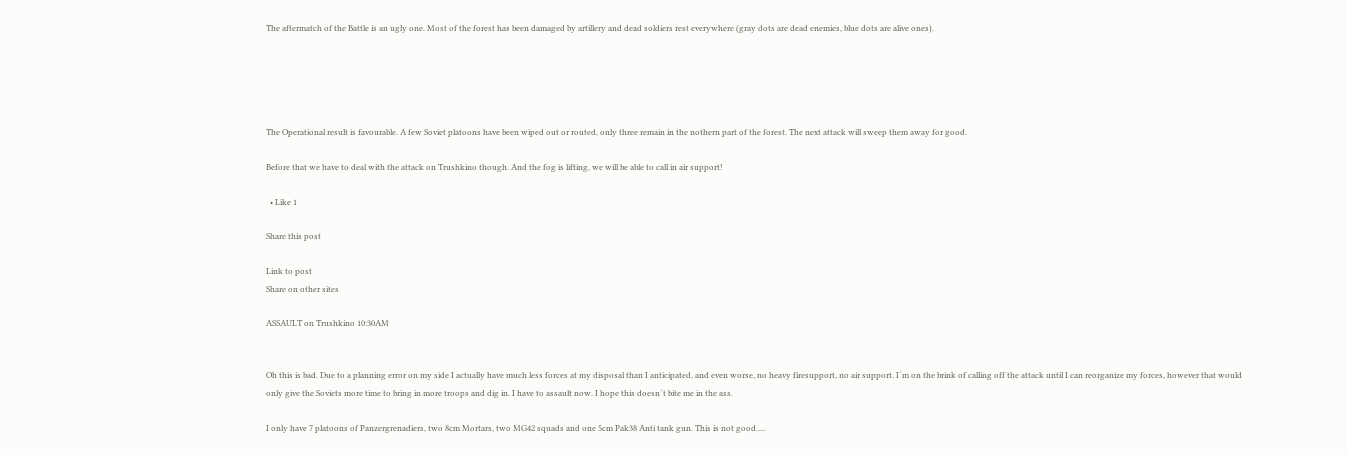The aftermatch of the Battle is an ugly one. Most of the forest has been damaged by artillery and dead soldiers rest everywhere (gray dots are dead enemies, blue dots are alive ones).





The Operational result is favourable. A few Soviet platoons have been wiped out or routed, only three remain in the nothern part of the forest. The next attack will sweep them away for good.

Before that we have to deal with the attack on Trushkino though. And the fog is lifting, we will be able to call in air support!

  • Like 1

Share this post

Link to post
Share on other sites

ASSAULT on Trushkino 10:30AM


Oh this is bad. Due to a planning error on my side I actually have much less forces at my disposal than I anticipated, and even worse, no heavy firesupport, no air support. I´m on the brink of calling off the attack until I can reorganize my forces, however that would only give the Soviets more time to bring in more troops and dig in. I have to assault now. I hope this doesn´t bite me in the ass.

I only have 7 platoons of Panzergrenadiers, two 8cm Mortars, two MG42 squads and one 5cm Pak38 Anti tank gun. This is not good.....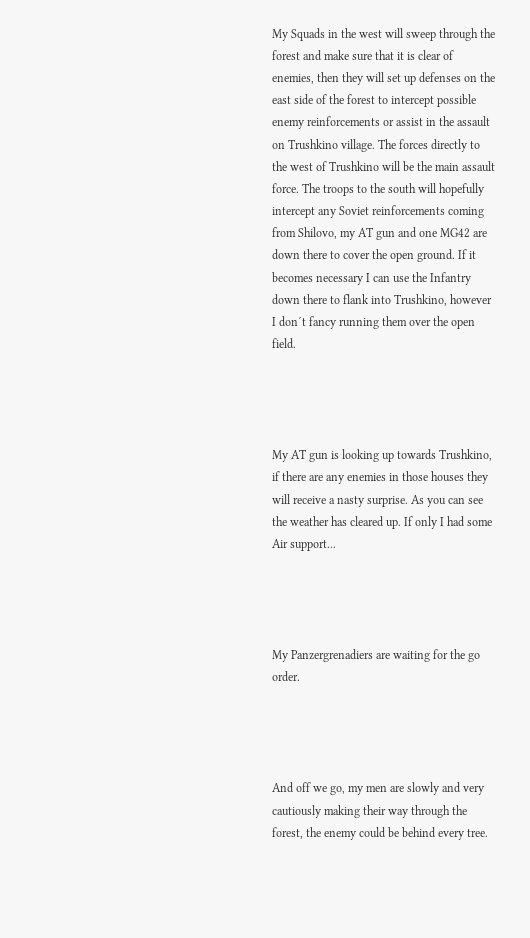My Squads in the west will sweep through the forest and make sure that it is clear of enemies, then they will set up defenses on the east side of the forest to intercept possible enemy reinforcements or assist in the assault on Trushkino village. The forces directly to the west of Trushkino will be the main assault force. The troops to the south will hopefully intercept any Soviet reinforcements coming from Shilovo, my AT gun and one MG42 are down there to cover the open ground. If it becomes necessary I can use the Infantry down there to flank into Trushkino, however I don´t fancy running them over the open field.




My AT gun is looking up towards Trushkino, if there are any enemies in those houses they will receive a nasty surprise. As you can see the weather has cleared up. If only I had some Air support...




My Panzergrenadiers are waiting for the go order.




And off we go, my men are slowly and very cautiously making their way through the forest, the enemy could be behind every tree.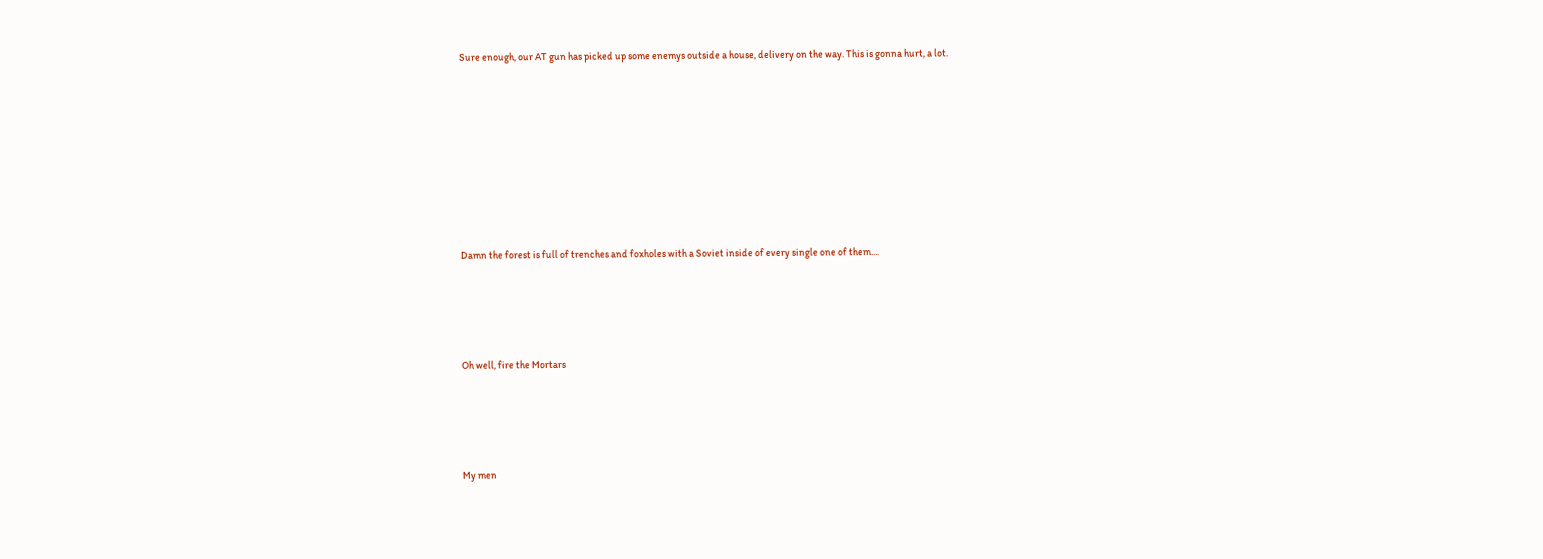Sure enough, our AT gun has picked up some enemys outside a house, delivery on the way. This is gonna hurt, a lot.








Damn the forest is full of trenches and foxholes with a Soviet inside of every single one of them....




Oh well, fire the Mortars




My men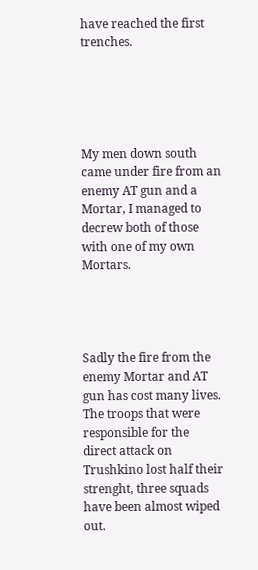have reached the first trenches.





My men down south came under fire from an enemy AT gun and a Mortar, I managed to decrew both of those with one of my own Mortars.




Sadly the fire from the enemy Mortar and AT gun has cost many lives. The troops that were responsible for the direct attack on Trushkino lost half their strenght, three squads have been almost wiped out.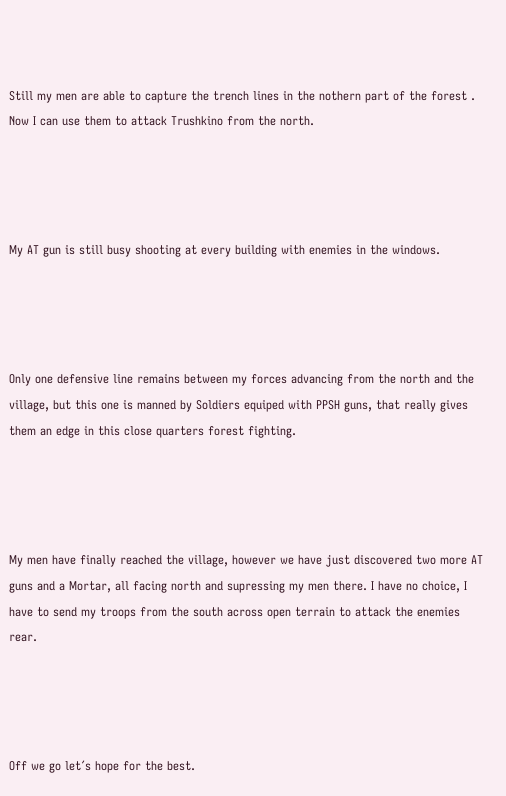Still my men are able to capture the trench lines in the nothern part of the forest . Now I can use them to attack Trushkino from the north.




My AT gun is still busy shooting at every building with enemies in the windows.




Only one defensive line remains between my forces advancing from the north and the village, but this one is manned by Soldiers equiped with PPSH guns, that really gives them an edge in this close quarters forest fighting.




My men have finally reached the village, however we have just discovered two more AT guns and a Mortar, all facing north and supressing my men there. I have no choice, I have to send my troops from the south across open terrain to attack the enemies rear.




Off we go let´s hope for the best.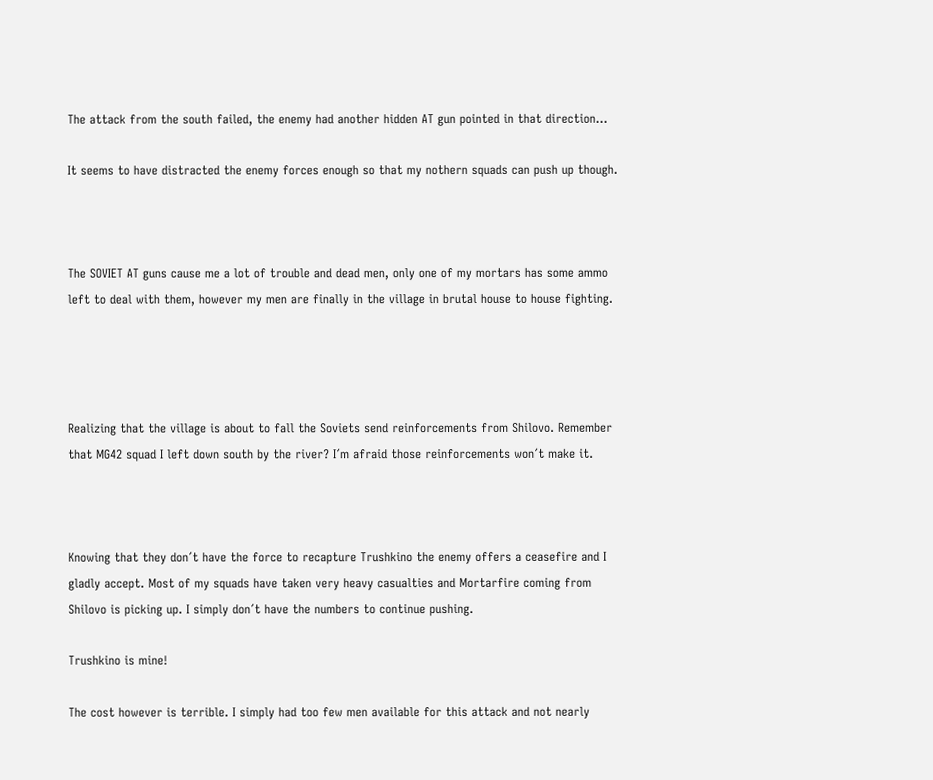The attack from the south failed, the enemy had another hidden AT gun pointed in that direction...

It seems to have distracted the enemy forces enough so that my nothern squads can push up though.



The SOVIET AT guns cause me a lot of trouble and dead men, only one of my mortars has some ammo left to deal with them, however my men are finally in the village in brutal house to house fighting.




Realizing that the village is about to fall the Soviets send reinforcements from Shilovo. Remember that MG42 squad I left down south by the river? I´m afraid those reinforcements won´t make it.



Knowing that they don´t have the force to recapture Trushkino the enemy offers a ceasefire and I gladly accept. Most of my squads have taken very heavy casualties and Mortarfire coming from Shilovo is picking up. I simply don´t have the numbers to continue pushing.

Trushkino is mine!

The cost however is terrible. I simply had too few men available for this attack and not nearly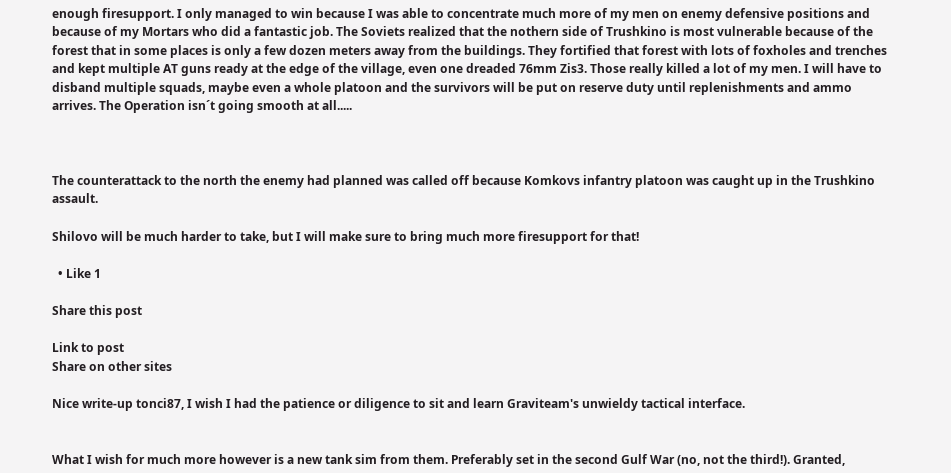enough firesupport. I only managed to win because I was able to concentrate much more of my men on enemy defensive positions and because of my Mortars who did a fantastic job. The Soviets realized that the nothern side of Trushkino is most vulnerable because of the forest that in some places is only a few dozen meters away from the buildings. They fortified that forest with lots of foxholes and trenches and kept multiple AT guns ready at the edge of the village, even one dreaded 76mm Zis3. Those really killed a lot of my men. I will have to disband multiple squads, maybe even a whole platoon and the survivors will be put on reserve duty until replenishments and ammo arrives. The Operation isn´t going smooth at all.....



The counterattack to the north the enemy had planned was called off because Komkovs infantry platoon was caught up in the Trushkino assault.

Shilovo will be much harder to take, but I will make sure to bring much more firesupport for that!

  • Like 1

Share this post

Link to post
Share on other sites

Nice write-up tonci87, I wish I had the patience or diligence to sit and learn Graviteam's unwieldy tactical interface.


What I wish for much more however is a new tank sim from them. Preferably set in the second Gulf War (no, not the third!). Granted,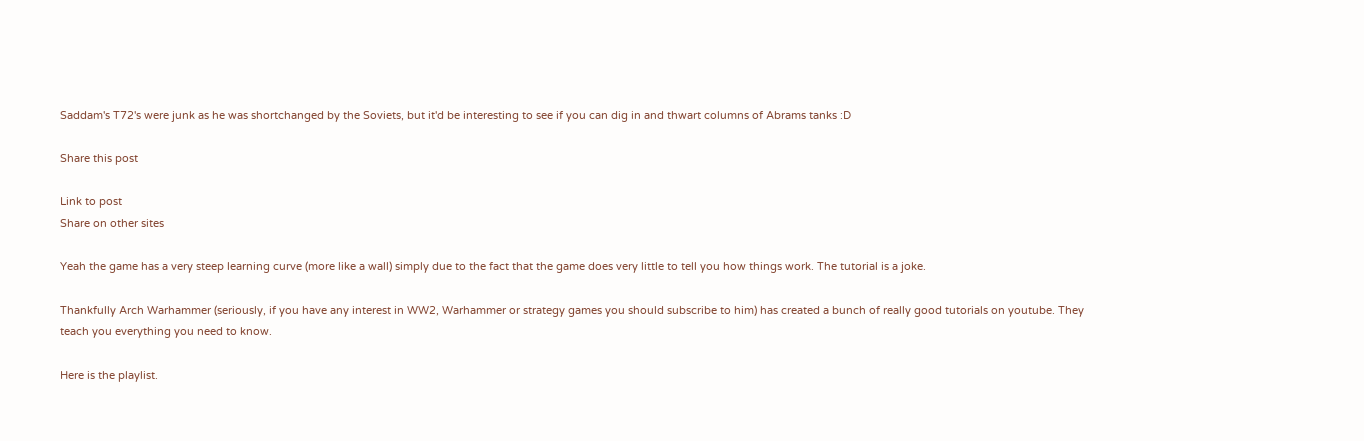Saddam's T72's were junk as he was shortchanged by the Soviets, but it'd be interesting to see if you can dig in and thwart columns of Abrams tanks :D

Share this post

Link to post
Share on other sites

Yeah the game has a very steep learning curve (more like a wall) simply due to the fact that the game does very little to tell you how things work. The tutorial is a joke.

Thankfully Arch Warhammer (seriously, if you have any interest in WW2, Warhammer or strategy games you should subscribe to him) has created a bunch of really good tutorials on youtube. They teach you everything you need to know.

Here is the playlist.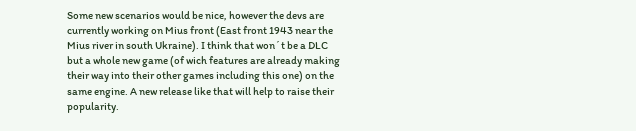Some new scenarios would be nice, however the devs are currently working on Mius front (East front 1943 near the Mius river in south Ukraine). I think that won´t be a DLC but a whole new game (of wich features are already making their way into their other games including this one) on the same engine. A new release like that will help to raise their popularity.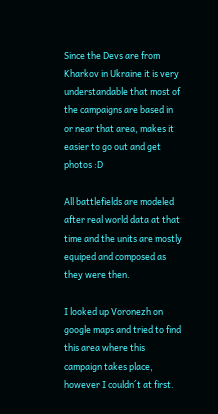Since the Devs are from Kharkov in Ukraine it is very understandable that most of the campaigns are based in or near that area, makes it easier to go out and get photos :D

All battlefields are modeled after real world data at that time and the units are mostly equiped and composed as they were then.

I looked up Voronezh on google maps and tried to find this area where this campaign takes place, however I couldn´t at first.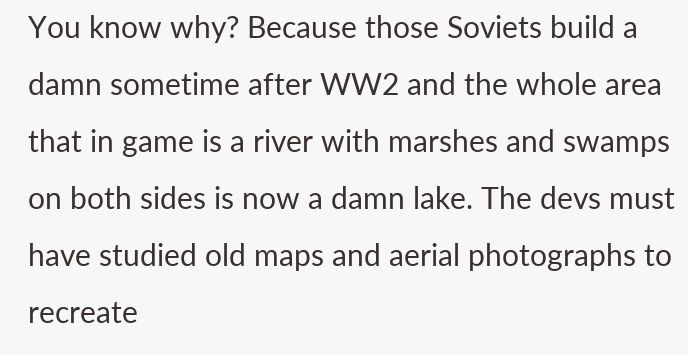You know why? Because those Soviets build a damn sometime after WW2 and the whole area that in game is a river with marshes and swamps on both sides is now a damn lake. The devs must have studied old maps and aerial photographs to recreate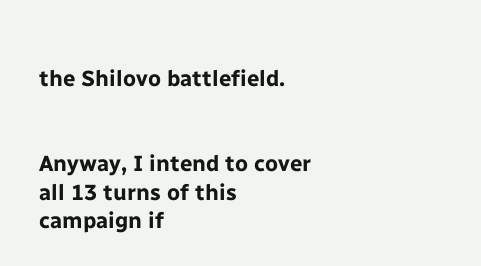the Shilovo battlefield.


Anyway, I intend to cover all 13 turns of this campaign if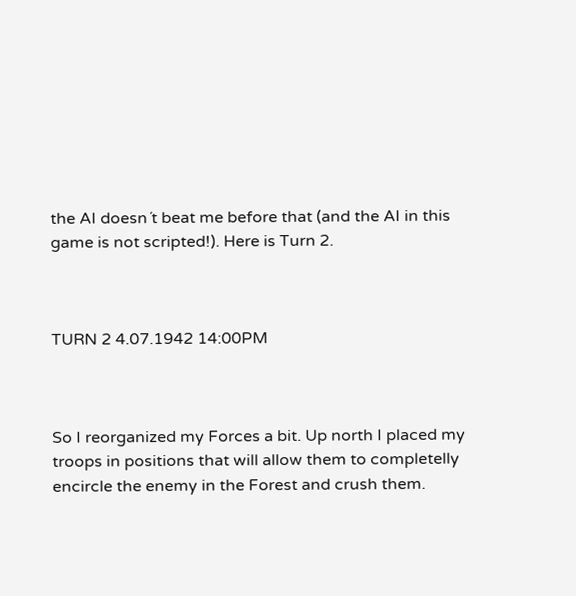the AI doesn´t beat me before that (and the AI in this game is not scripted!). Here is Turn 2.



TURN 2 4.07.1942 14:00PM



So I reorganized my Forces a bit. Up north I placed my troops in positions that will allow them to completelly encircle the enemy in the Forest and crush them.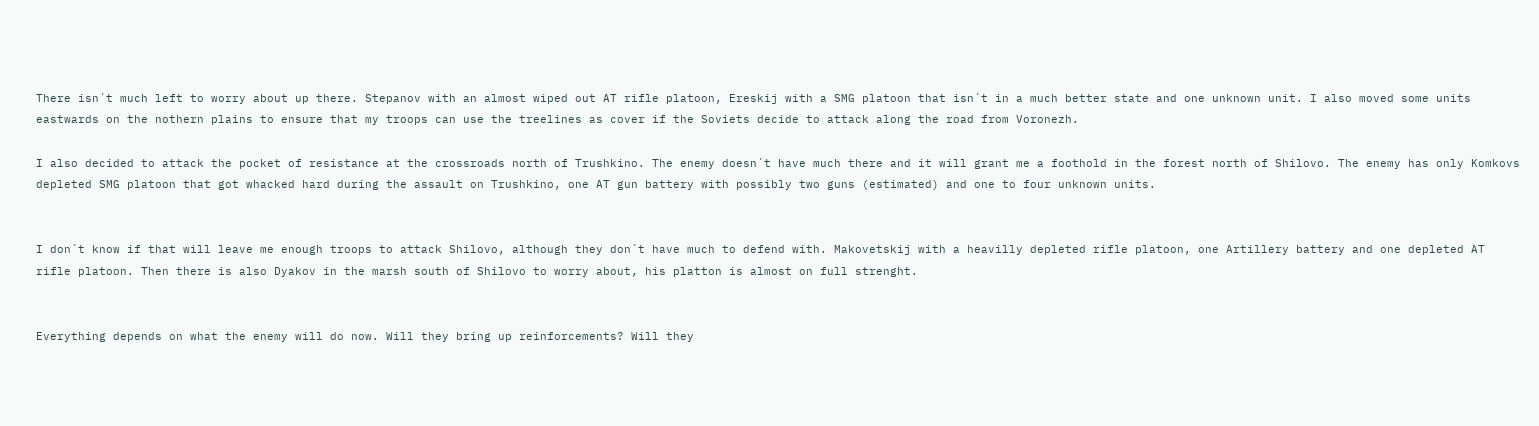There isn´t much left to worry about up there. Stepanov with an almost wiped out AT rifle platoon, Ereskij with a SMG platoon that isn´t in a much better state and one unknown unit. I also moved some units eastwards on the nothern plains to ensure that my troops can use the treelines as cover if the Soviets decide to attack along the road from Voronezh.

I also decided to attack the pocket of resistance at the crossroads north of Trushkino. The enemy doesn´t have much there and it will grant me a foothold in the forest north of Shilovo. The enemy has only Komkovs depleted SMG platoon that got whacked hard during the assault on Trushkino, one AT gun battery with possibly two guns (estimated) and one to four unknown units.


I don´t know if that will leave me enough troops to attack Shilovo, although they don´t have much to defend with. Makovetskij with a heavilly depleted rifle platoon, one Artillery battery and one depleted AT rifle platoon. Then there is also Dyakov in the marsh south of Shilovo to worry about, his platton is almost on full strenght.


Everything depends on what the enemy will do now. Will they bring up reinforcements? Will they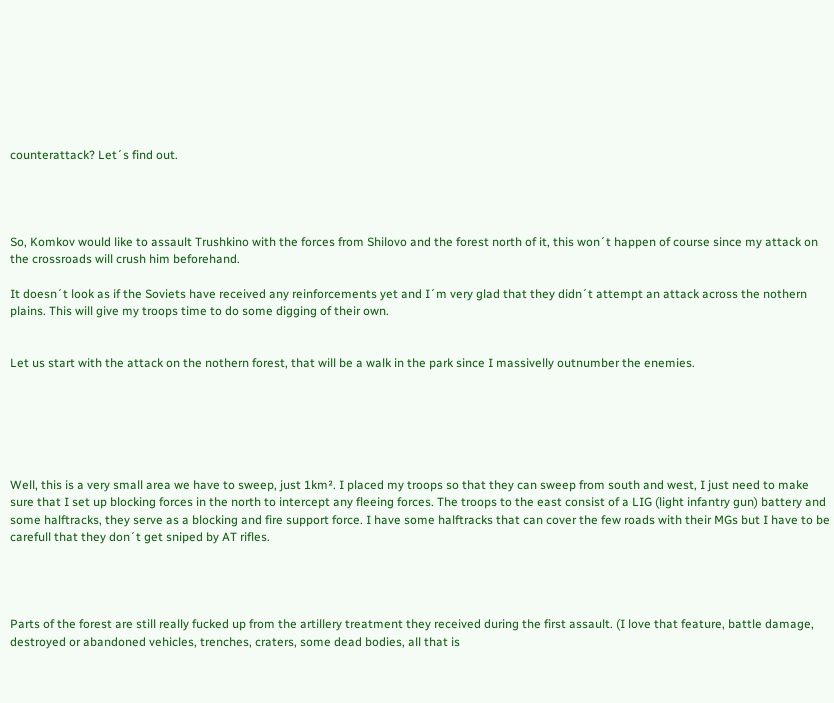counterattack? Let´s find out.




So, Komkov would like to assault Trushkino with the forces from Shilovo and the forest north of it, this won´t happen of course since my attack on the crossroads will crush him beforehand.

It doesn´t look as if the Soviets have received any reinforcements yet and I´m very glad that they didn´t attempt an attack across the nothern plains. This will give my troops time to do some digging of their own.


Let us start with the attack on the nothern forest, that will be a walk in the park since I massivelly outnumber the enemies.






Well, this is a very small area we have to sweep, just 1km². I placed my troops so that they can sweep from south and west, I just need to make sure that I set up blocking forces in the north to intercept any fleeing forces. The troops to the east consist of a LIG (light infantry gun) battery and some halftracks, they serve as a blocking and fire support force. I have some halftracks that can cover the few roads with their MGs but I have to be carefull that they don´t get sniped by AT rifles.




Parts of the forest are still really fucked up from the artillery treatment they received during the first assault. (I love that feature, battle damage, destroyed or abandoned vehicles, trenches, craters, some dead bodies, all that is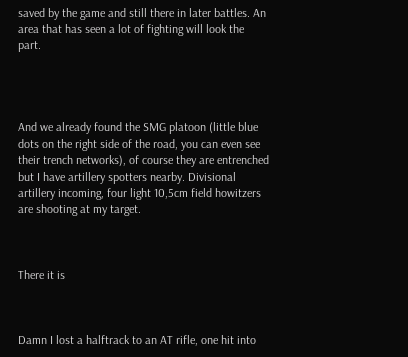saved by the game and still there in later battles. An area that has seen a lot of fighting will look the part.




And we already found the SMG platoon (little blue dots on the right side of the road, you can even see their trench networks), of course they are entrenched but I have artillery spotters nearby. Divisional artillery incoming, four light 10,5cm field howitzers are shooting at my target.



There it is



Damn I lost a halftrack to an AT rifle, one hit into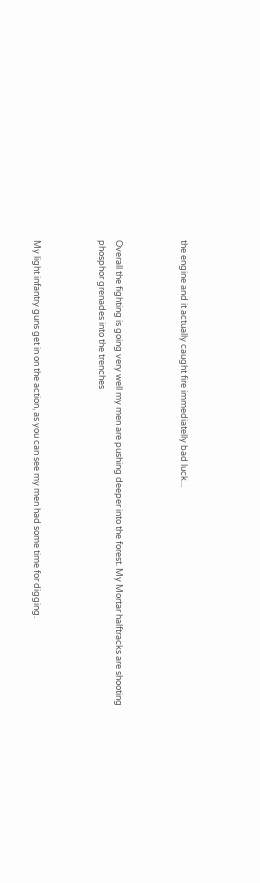the engine and it actually caught fire immediatelly bad luck...



Overall the fighting is going very well my men are pushing deeper into the forest. My Mortar halftracks are shooting phosphor grenades into the trenches



My light infantry guns get in on the action, as you can see my men had some time for digging.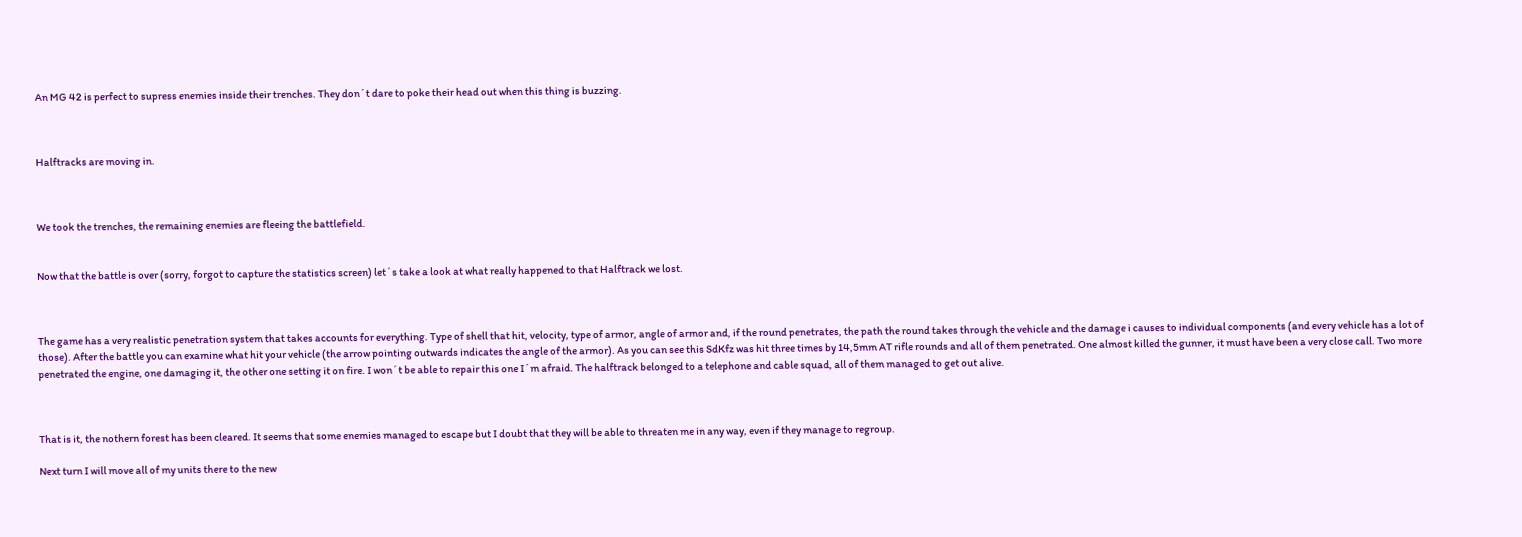An MG 42 is perfect to supress enemies inside their trenches. They don´t dare to poke their head out when this thing is buzzing.



Halftracks are moving in.



We took the trenches, the remaining enemies are fleeing the battlefield.


Now that the battle is over (sorry, forgot to capture the statistics screen) let´s take a look at what really happened to that Halftrack we lost.



The game has a very realistic penetration system that takes accounts for everything. Type of shell that hit, velocity, type of armor, angle of armor and, if the round penetrates, the path the round takes through the vehicle and the damage i causes to individual components (and every vehicle has a lot of those). After the battle you can examine what hit your vehicle (the arrow pointing outwards indicates the angle of the armor). As you can see this SdKfz was hit three times by 14,5mm AT rifle rounds and all of them penetrated. One almost killed the gunner, it must have been a very close call. Two more penetrated the engine, one damaging it, the other one setting it on fire. I won´t be able to repair this one I´m afraid. The halftrack belonged to a telephone and cable squad, all of them managed to get out alive.



That is it, the nothern forest has been cleared. It seems that some enemies managed to escape but I doubt that they will be able to threaten me in any way, even if they manage to regroup.

Next turn I will move all of my units there to the new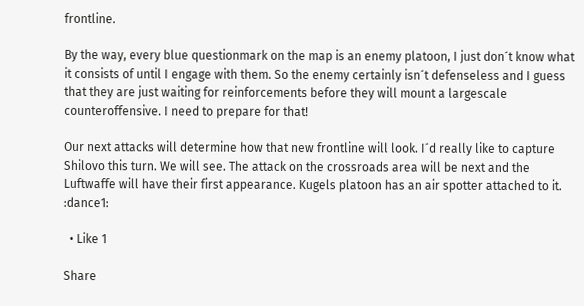frontline.

By the way, every blue questionmark on the map is an enemy platoon, I just don´t know what it consists of until I engage with them. So the enemy certainly isn´t defenseless and I guess that they are just waiting for reinforcements before they will mount a largescale counteroffensive. I need to prepare for that!

Our next attacks will determine how that new frontline will look. I´d really like to capture Shilovo this turn. We will see. The attack on the crossroads area will be next and the Luftwaffe will have their first appearance. Kugels platoon has an air spotter attached to it.  :dance1:

  • Like 1

Share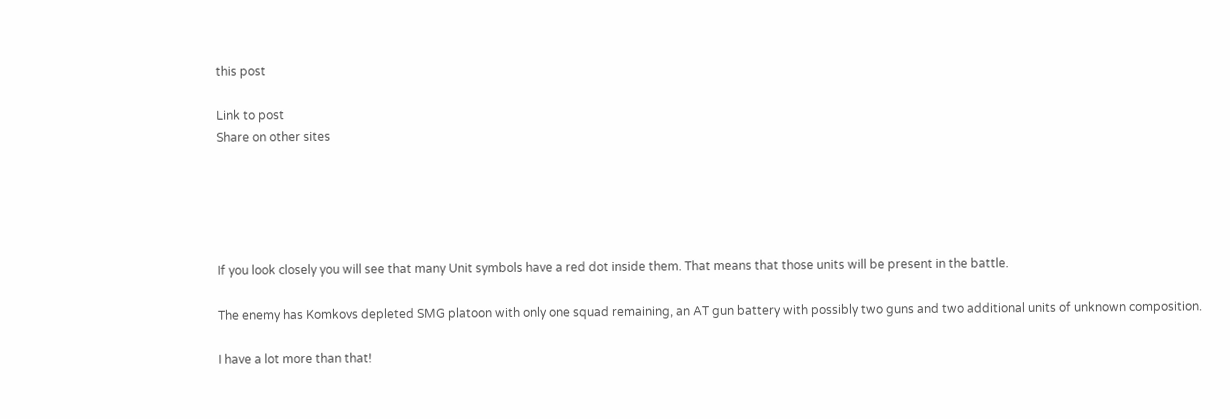this post

Link to post
Share on other sites





If you look closely you will see that many Unit symbols have a red dot inside them. That means that those units will be present in the battle.

The enemy has Komkovs depleted SMG platoon with only one squad remaining, an AT gun battery with possibly two guns and two additional units of unknown composition.

I have a lot more than that!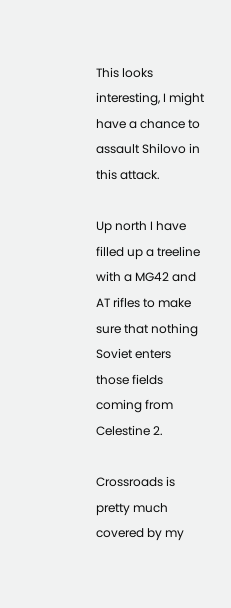This looks interesting, I might have a chance to assault Shilovo in this attack.

Up north I have filled up a treeline with a MG42 and AT rifles to make sure that nothing Soviet enters those fields coming from Celestine 2.

Crossroads is pretty much covered by my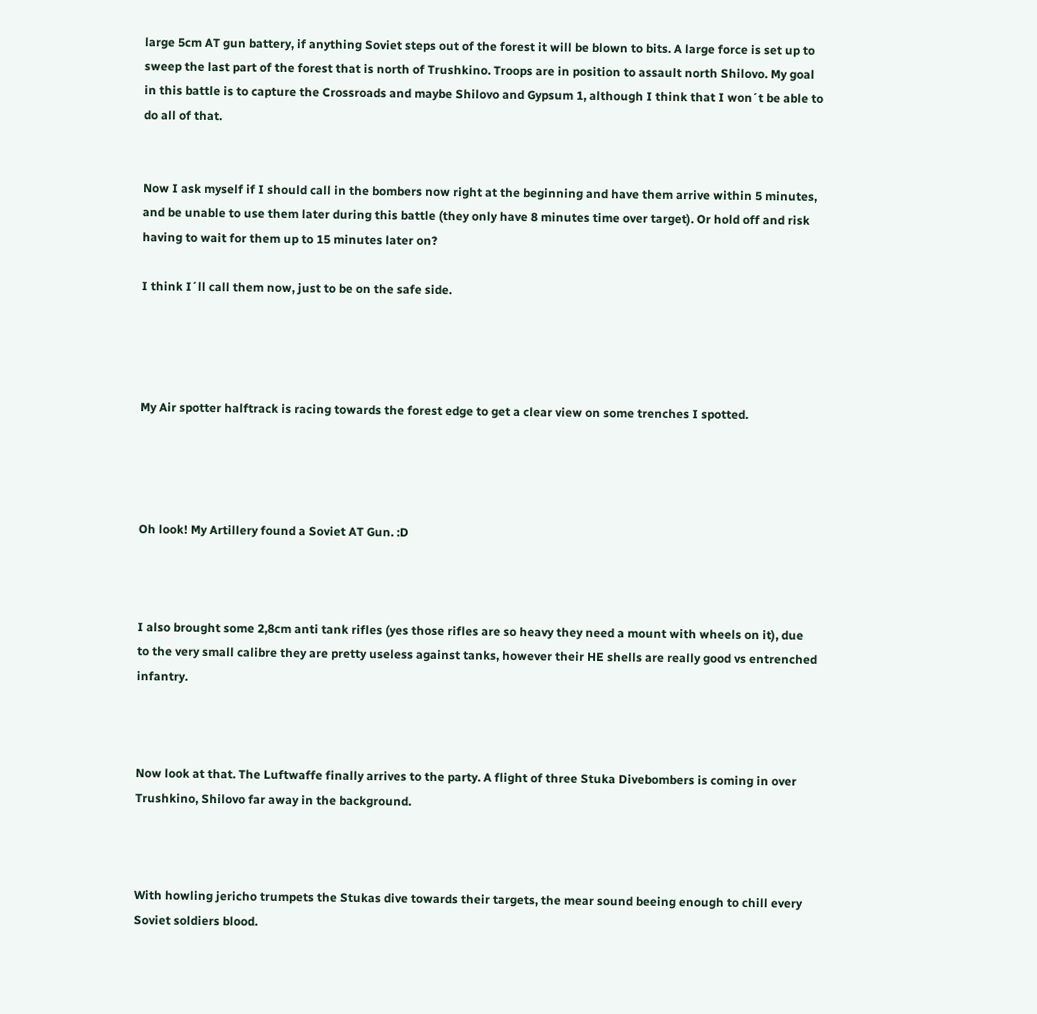large 5cm AT gun battery, if anything Soviet steps out of the forest it will be blown to bits. A large force is set up to sweep the last part of the forest that is north of Trushkino. Troops are in position to assault north Shilovo. My goal in this battle is to capture the Crossroads and maybe Shilovo and Gypsum 1, although I think that I won´t be able to do all of that.


Now I ask myself if I should call in the bombers now right at the beginning and have them arrive within 5 minutes, and be unable to use them later during this battle (they only have 8 minutes time over target). Or hold off and risk having to wait for them up to 15 minutes later on?

I think I´ll call them now, just to be on the safe side.




My Air spotter halftrack is racing towards the forest edge to get a clear view on some trenches I spotted.




Oh look! My Artillery found a Soviet AT Gun. :D



I also brought some 2,8cm anti tank rifles (yes those rifles are so heavy they need a mount with wheels on it), due to the very small calibre they are pretty useless against tanks, however their HE shells are really good vs entrenched infantry.



Now look at that. The Luftwaffe finally arrives to the party. A flight of three Stuka Divebombers is coming in over Trushkino, Shilovo far away in the background.



With howling jericho trumpets the Stukas dive towards their targets, the mear sound beeing enough to chill every Soviet soldiers blood.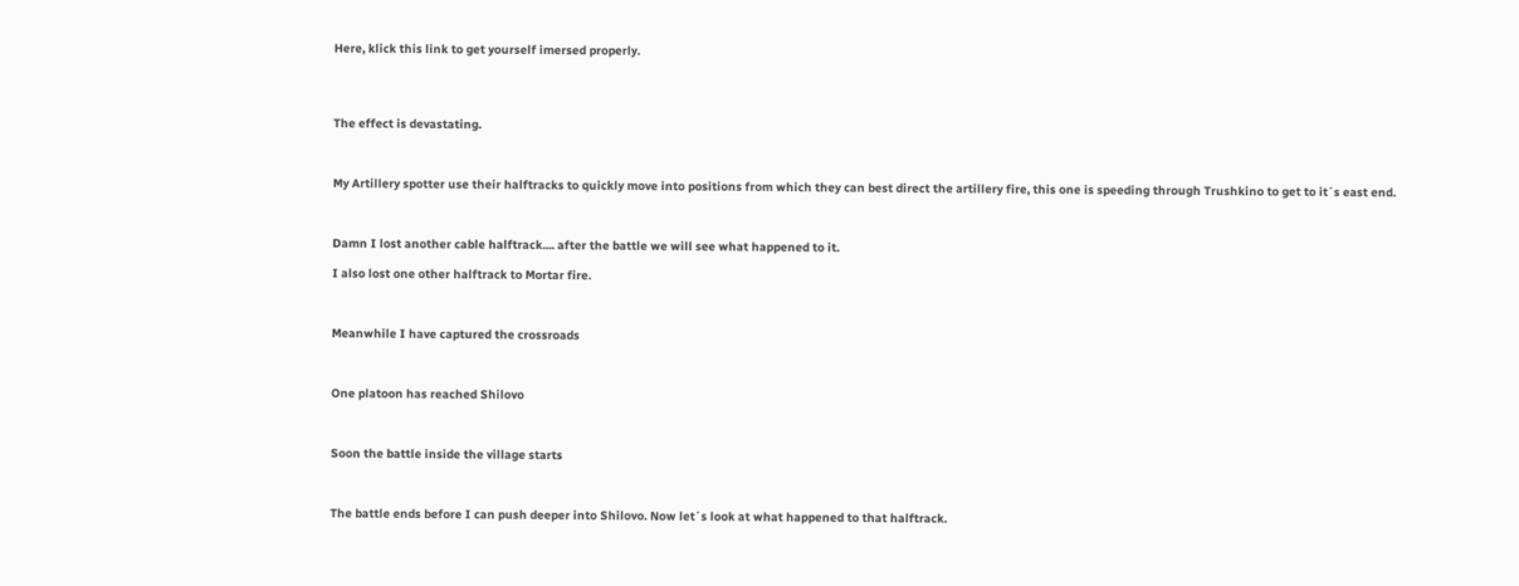Here, klick this link to get yourself imersed properly.




The effect is devastating.



My Artillery spotter use their halftracks to quickly move into positions from which they can best direct the artillery fire, this one is speeding through Trushkino to get to it´s east end.



Damn I lost another cable halftrack.... after the battle we will see what happened to it.

I also lost one other halftrack to Mortar fire.



Meanwhile I have captured the crossroads



One platoon has reached Shilovo



Soon the battle inside the village starts



The battle ends before I can push deeper into Shilovo. Now let´s look at what happened to that halftrack.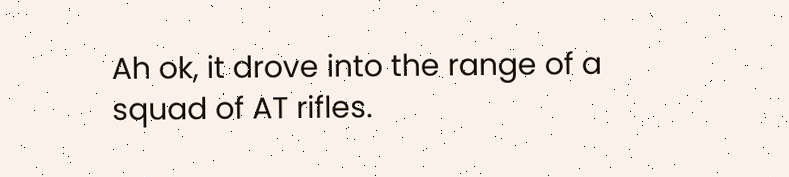Ah ok, it drove into the range of a squad of AT rifles.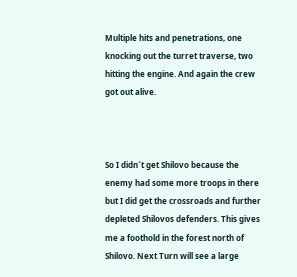Multiple hits and penetrations, one knocking out the turret traverse, two hitting the engine. And again the crew got out alive.



So I didn´t get Shilovo because the enemy had some more troops in there but I did get the crossroads and further depleted Shilovos defenders. This gives me a foothold in the forest north of Shilovo. Next Turn will see a large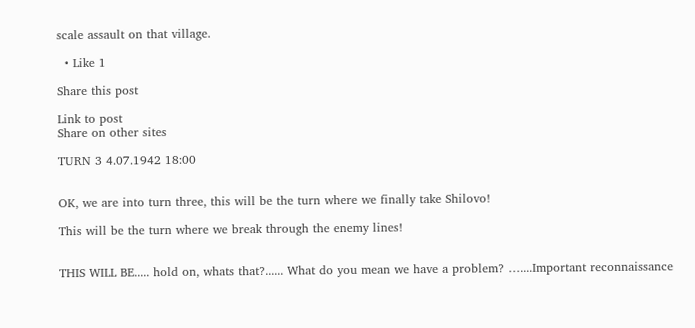scale assault on that village.

  • Like 1

Share this post

Link to post
Share on other sites

TURN 3 4.07.1942 18:00


OK, we are into turn three, this will be the turn where we finally take Shilovo!

This will be the turn where we break through the enemy lines!


THIS WILL BE..... hold on, whats that?...... What do you mean we have a problem? …....Important reconnaissance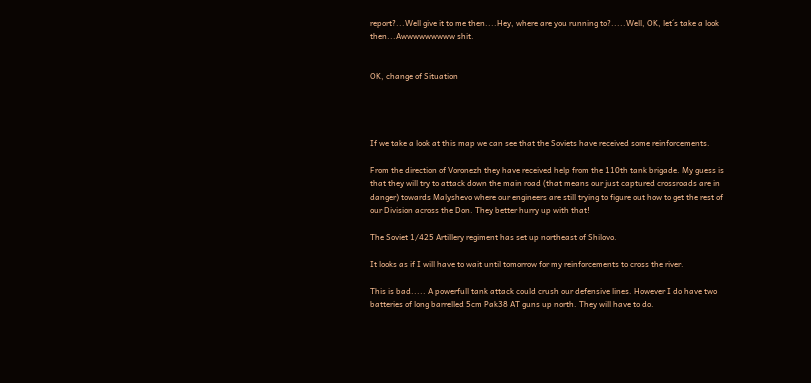report?...Well give it to me then....Hey, where are you running to?.....Well, OK, let´s take a look then...Awwwwwwwww shit.


OK, change of Situation




If we take a look at this map we can see that the Soviets have received some reinforcements.

From the direction of Voronezh they have received help from the 110th tank brigade. My guess is that they will try to attack down the main road (that means our just captured crossroads are in danger) towards Malyshevo where our engineers are still trying to figure out how to get the rest of our Division across the Don. They better hurry up with that!

The Soviet 1/425 Artillery regiment has set up northeast of Shilovo.

It looks as if I will have to wait until tomorrow for my reinforcements to cross the river.

This is bad..... A powerfull tank attack could crush our defensive lines. However I do have two batteries of long barrelled 5cm Pak38 AT guns up north. They will have to do.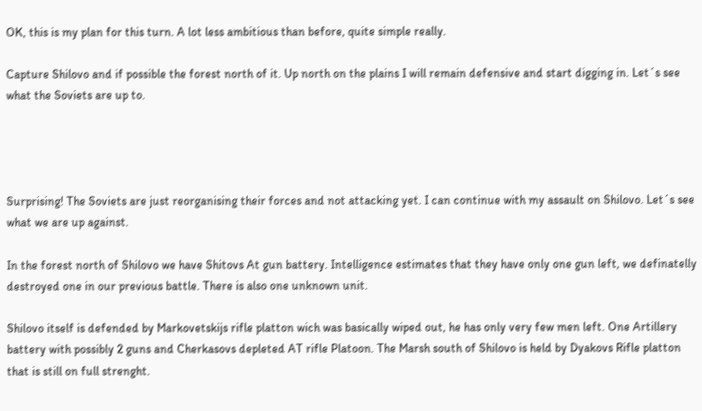OK, this is my plan for this turn. A lot less ambitious than before, quite simple really.

Capture Shilovo and if possible the forest north of it. Up north on the plains I will remain defensive and start digging in. Let´s see what the Soviets are up to.




Surprising! The Soviets are just reorganising their forces and not attacking yet. I can continue with my assault on Shilovo. Let´s see what we are up against.

In the forest north of Shilovo we have Shitovs At gun battery. Intelligence estimates that they have only one gun left, we definatelly destroyed one in our previous battle. There is also one unknown unit.

Shilovo itself is defended by Markovetskijs rifle platton wich was basically wiped out, he has only very few men left. One Artillery battery with possibly 2 guns and Cherkasovs depleted AT rifle Platoon. The Marsh south of Shilovo is held by Dyakovs Rifle platton that is still on full strenght.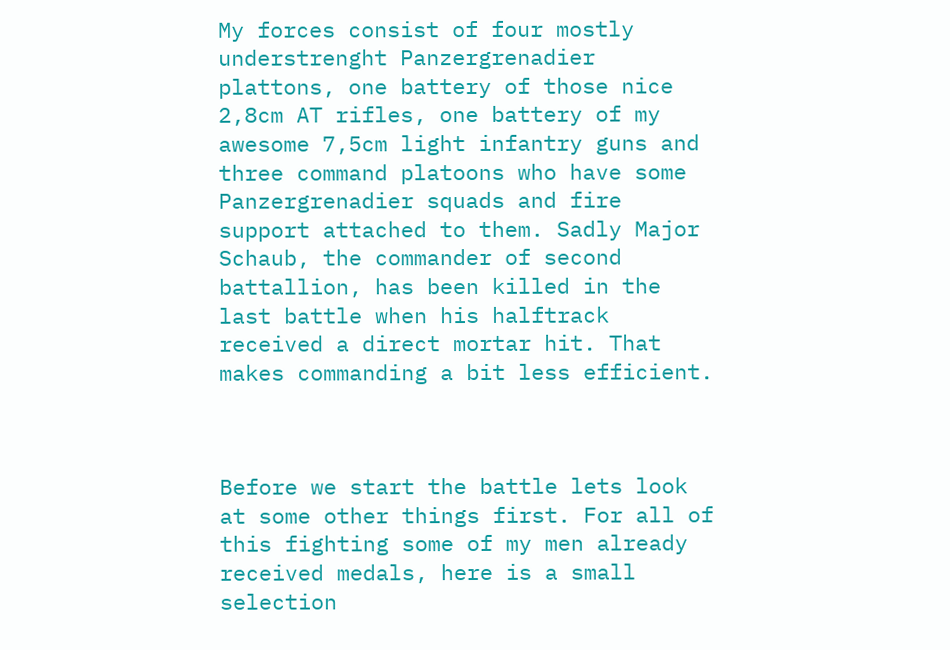My forces consist of four mostly understrenght Panzergrenadier plattons, one battery of those nice 2,8cm AT rifles, one battery of my awesome 7,5cm light infantry guns and three command platoons who have some Panzergrenadier squads and fire support attached to them. Sadly Major Schaub, the commander of second battallion, has been killed in the last battle when his halftrack received a direct mortar hit. That makes commanding a bit less efficient.



Before we start the battle lets look at some other things first. For all of this fighting some of my men already received medals, here is a small selection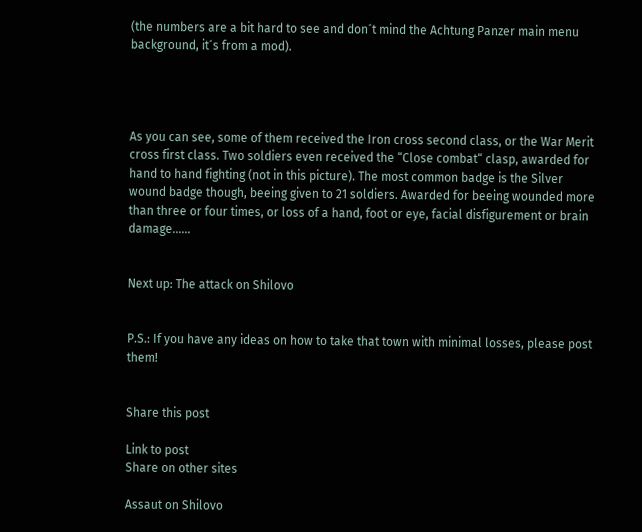(the numbers are a bit hard to see and don´t mind the Achtung Panzer main menu background, it´s from a mod).




As you can see, some of them received the Iron cross second class, or the War Merit cross first class. Two soldiers even received the “Close combat“ clasp, awarded for hand to hand fighting (not in this picture). The most common badge is the Silver wound badge though, beeing given to 21 soldiers. Awarded for beeing wounded more than three or four times, or loss of a hand, foot or eye, facial disfigurement or brain damage......


Next up: The attack on Shilovo


P.S.: If you have any ideas on how to take that town with minimal losses, please post them!


Share this post

Link to post
Share on other sites

Assaut on Shilovo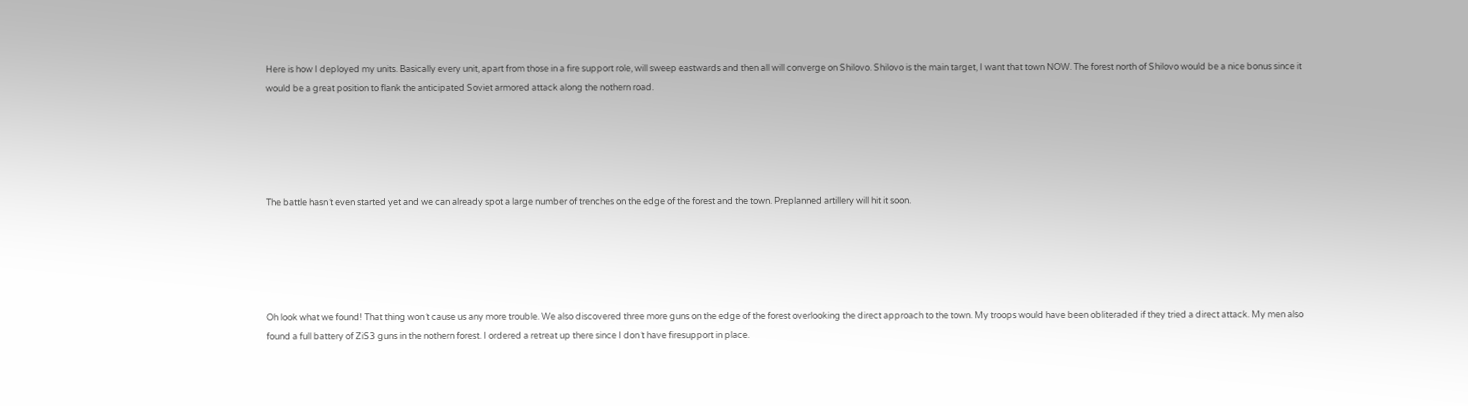Here is how I deployed my units. Basically every unit, apart from those in a fire support role, will sweep eastwards and then all will converge on Shilovo. Shilovo is the main target, I want that town NOW. The forest north of Shilovo would be a nice bonus since it would be a great position to flank the anticipated Soviet armored attack along the nothern road.





The battle hasn´t even started yet and we can already spot a large number of trenches on the edge of the forest and the town. Preplanned artillery will hit it soon.





Oh look what we found! That thing won´t cause us any more trouble. We also discovered three more guns on the edge of the forest overlooking the direct approach to the town. My troops would have been obliteraded if they tried a direct attack. My men also found a full battery of ZiS3 guns in the nothern forest. I ordered a retreat up there since I don´t have firesupport in place.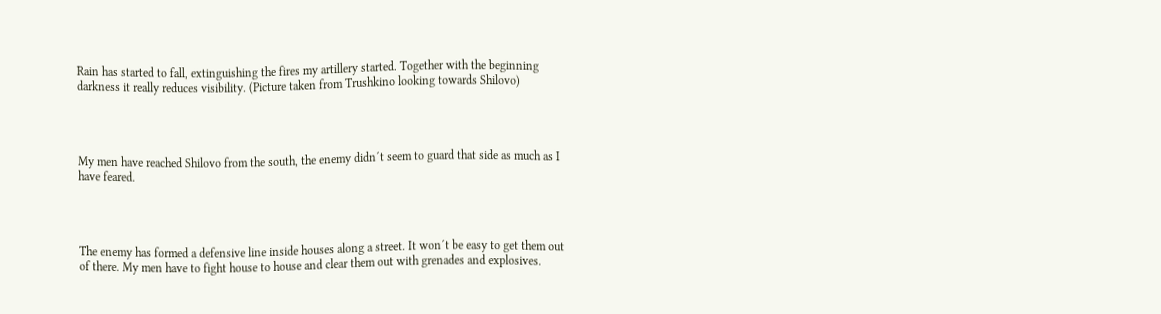Rain has started to fall, extinguishing the fires my artillery started. Together with the beginning darkness it really reduces visibility. (Picture taken from Trushkino looking towards Shilovo)




My men have reached Shilovo from the south, the enemy didn´t seem to guard that side as much as I have feared.




The enemy has formed a defensive line inside houses along a street. It won´t be easy to get them out of there. My men have to fight house to house and clear them out with grenades and explosives.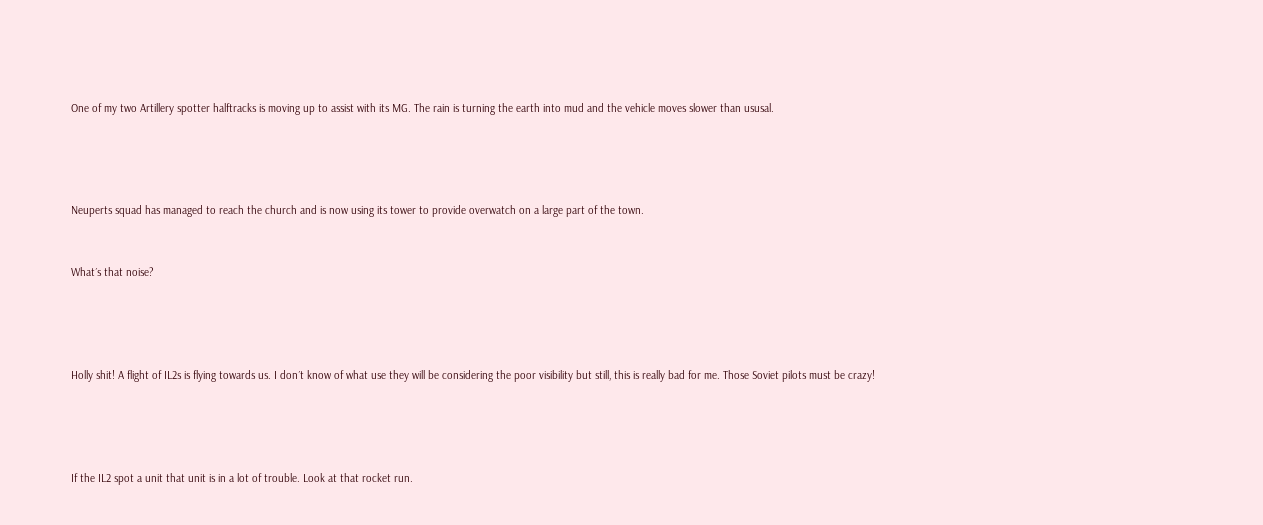One of my two Artillery spotter halftracks is moving up to assist with its MG. The rain is turning the earth into mud and the vehicle moves slower than ususal.




Neuperts squad has managed to reach the church and is now using its tower to provide overwatch on a large part of the town.


What´s that noise?




Holly shit! A flight of IL2s is flying towards us. I don´t know of what use they will be considering the poor visibility but still, this is really bad for me. Those Soviet pilots must be crazy!




If the IL2 spot a unit that unit is in a lot of trouble. Look at that rocket run.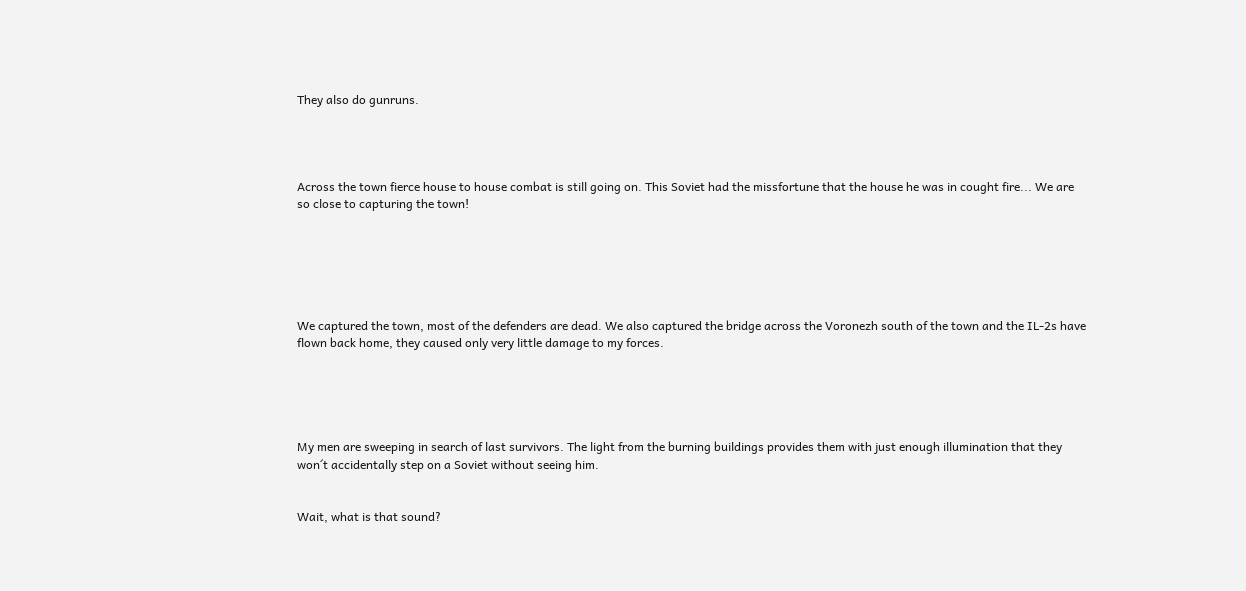They also do gunruns.




Across the town fierce house to house combat is still going on. This Soviet had the missfortune that the house he was in cought fire... We are so close to capturing the town!






We captured the town, most of the defenders are dead. We also captured the bridge across the Voronezh south of the town and the IL-2s have flown back home, they caused only very little damage to my forces.





My men are sweeping in search of last survivors. The light from the burning buildings provides them with just enough illumination that they won´t accidentally step on a Soviet without seeing him.


Wait, what is that sound?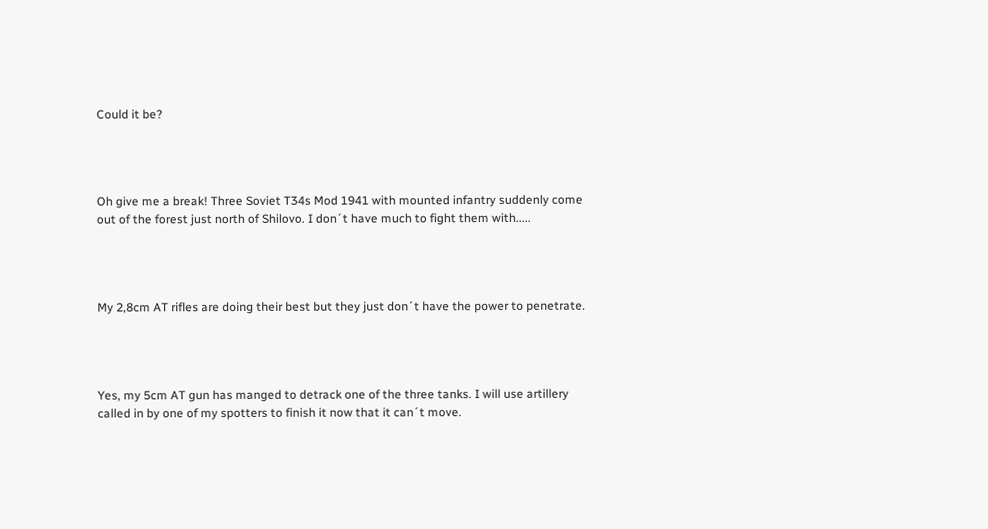Could it be?




Oh give me a break! Three Soviet T34s Mod 1941 with mounted infantry suddenly come out of the forest just north of Shilovo. I don´t have much to fight them with.....




My 2,8cm AT rifles are doing their best but they just don´t have the power to penetrate.




Yes, my 5cm AT gun has manged to detrack one of the three tanks. I will use artillery called in by one of my spotters to finish it now that it can´t move.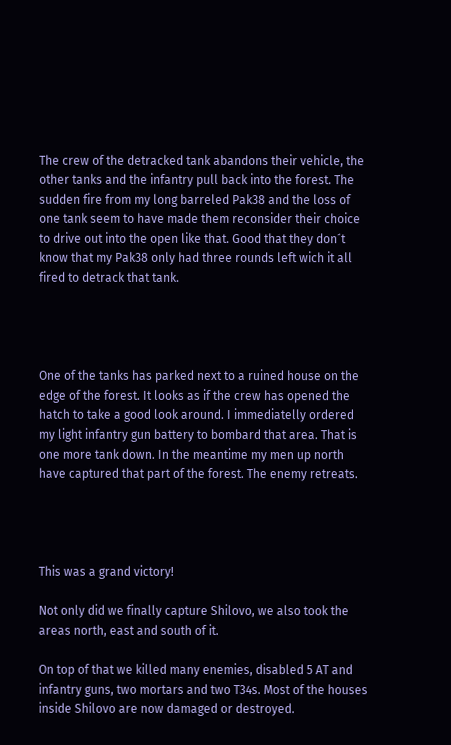The crew of the detracked tank abandons their vehicle, the other tanks and the infantry pull back into the forest. The sudden fire from my long barreled Pak38 and the loss of one tank seem to have made them reconsider their choice to drive out into the open like that. Good that they don´t know that my Pak38 only had three rounds left wich it all fired to detrack that tank.




One of the tanks has parked next to a ruined house on the edge of the forest. It looks as if the crew has opened the hatch to take a good look around. I immediatelly ordered my light infantry gun battery to bombard that area. That is one more tank down. In the meantime my men up north have captured that part of the forest. The enemy retreats.




This was a grand victory!

Not only did we finally capture Shilovo, we also took the areas north, east and south of it.

On top of that we killed many enemies, disabled 5 AT and infantry guns, two mortars and two T34s. Most of the houses inside Shilovo are now damaged or destroyed.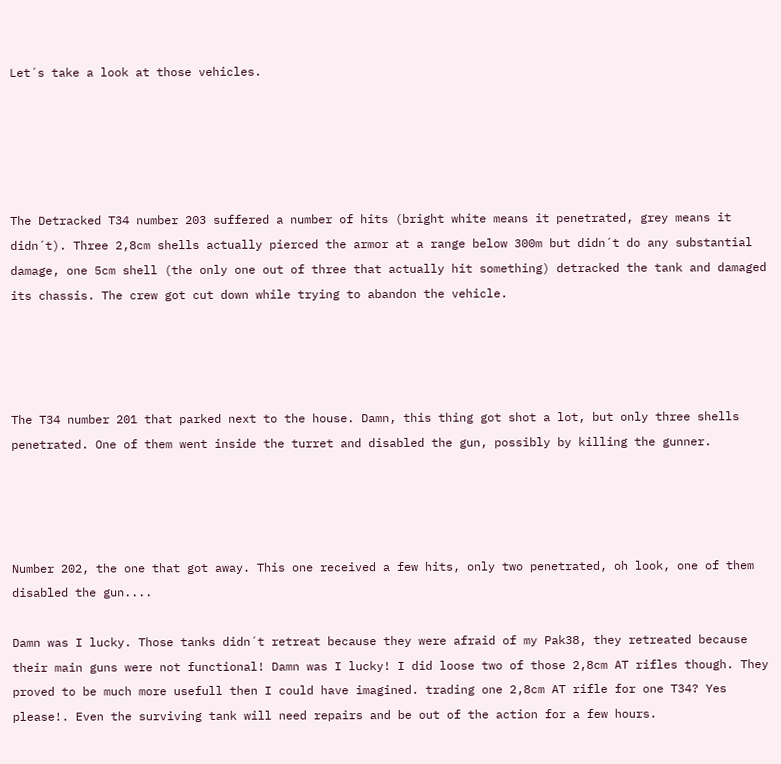Let´s take a look at those vehicles.





The Detracked T34 number 203 suffered a number of hits (bright white means it penetrated, grey means it didn´t). Three 2,8cm shells actually pierced the armor at a range below 300m but didn´t do any substantial damage, one 5cm shell (the only one out of three that actually hit something) detracked the tank and damaged its chassis. The crew got cut down while trying to abandon the vehicle.




The T34 number 201 that parked next to the house. Damn, this thing got shot a lot, but only three shells penetrated. One of them went inside the turret and disabled the gun, possibly by killing the gunner.




Number 202, the one that got away. This one received a few hits, only two penetrated, oh look, one of them disabled the gun....

Damn was I lucky. Those tanks didn´t retreat because they were afraid of my Pak38, they retreated because their main guns were not functional! Damn was I lucky! I did loose two of those 2,8cm AT rifles though. They proved to be much more usefull then I could have imagined. trading one 2,8cm AT rifle for one T34? Yes please!. Even the surviving tank will need repairs and be out of the action for a few hours.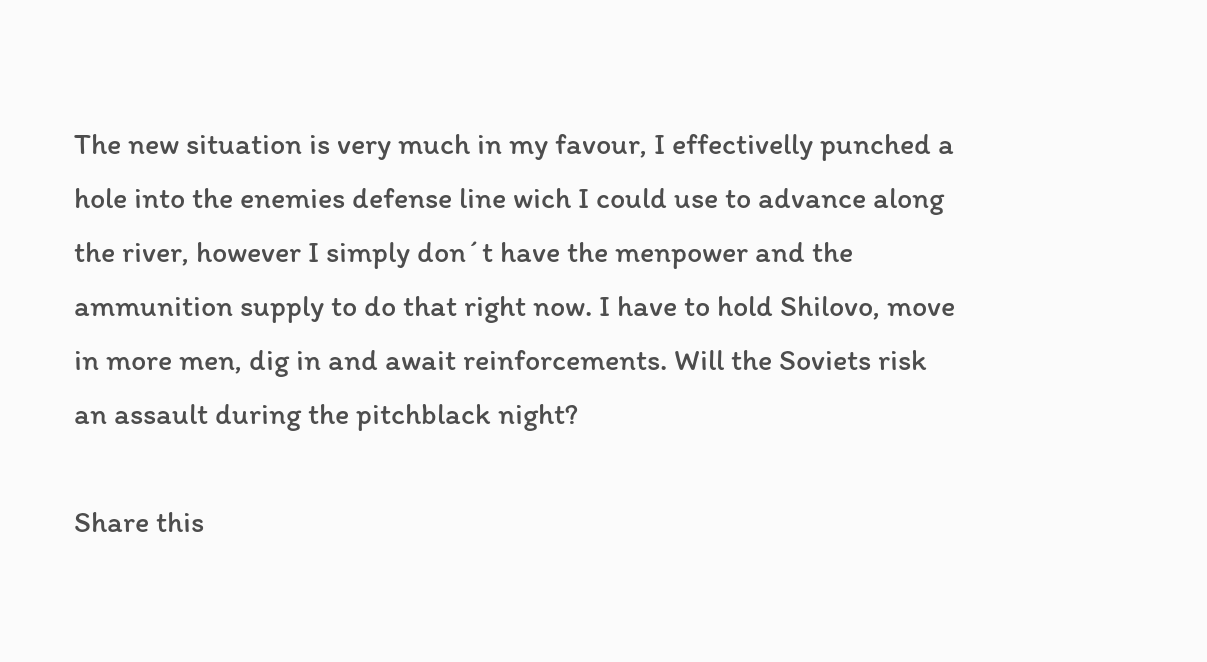The new situation is very much in my favour, I effectivelly punched a hole into the enemies defense line wich I could use to advance along the river, however I simply don´t have the menpower and the ammunition supply to do that right now. I have to hold Shilovo, move in more men, dig in and await reinforcements. Will the Soviets risk an assault during the pitchblack night?

Share this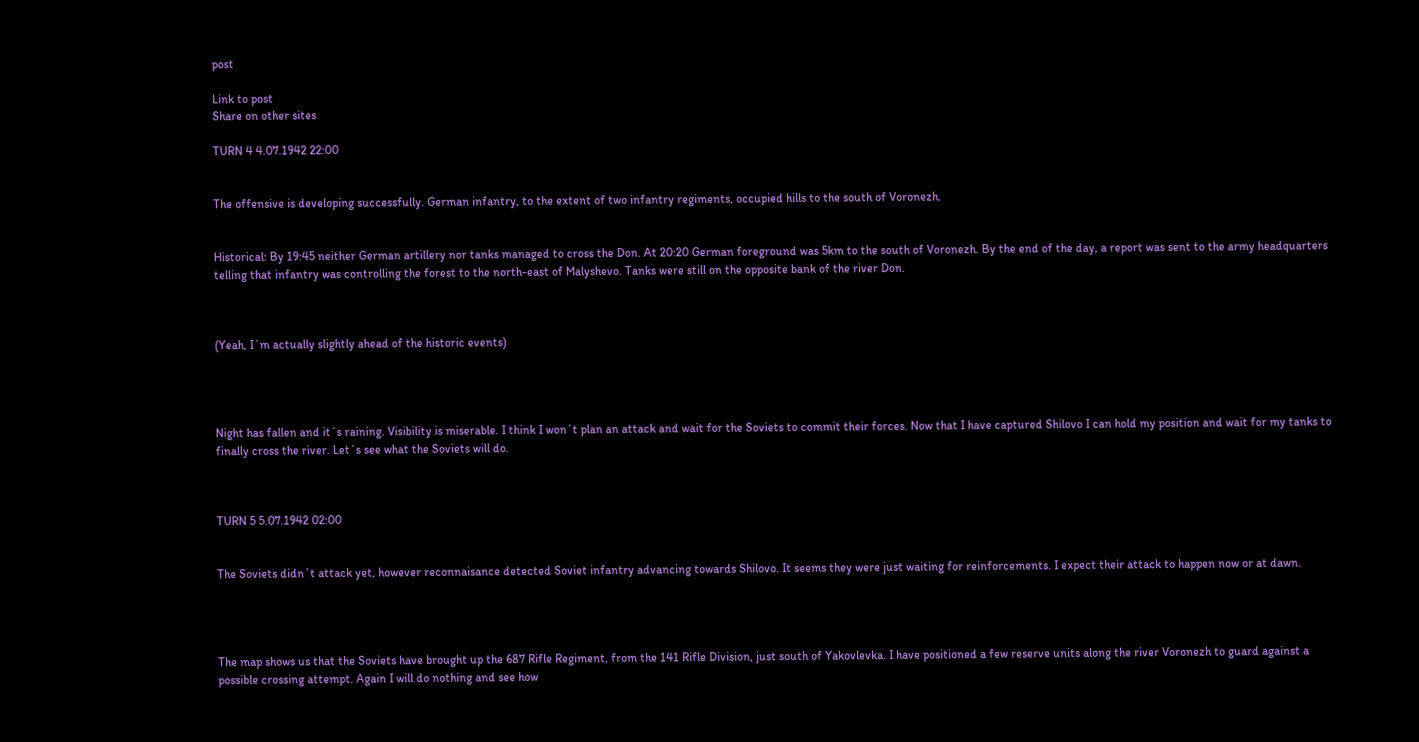post

Link to post
Share on other sites

TURN 4 4.07.1942 22:00


The offensive is developing successfully. German infantry, to the extent of two infantry regiments, occupied hills to the south of Voronezh.


Historical: By 19:45 neither German artillery nor tanks managed to cross the Don. At 20:20 German foreground was 5km to the south of Voronezh. By the end of the day, a report was sent to the army headquarters telling that infantry was controlling the forest to the north-east of Malyshevo. Tanks were still on the opposite bank of the river Don.



(Yeah, I´m actually slightly ahead of the historic events)




Night has fallen and it´s raining. Visibility is miserable. I think I won´t plan an attack and wait for the Soviets to commit their forces. Now that I have captured Shilovo I can hold my position and wait for my tanks to finally cross the river. Let´s see what the Soviets will do.



TURN 5 5.07.1942 02:00


The Soviets didn´t attack yet, however reconnaisance detected Soviet infantry advancing towards Shilovo. It seems they were just waiting for reinforcements. I expect their attack to happen now or at dawn.




The map shows us that the Soviets have brought up the 687 Rifle Regiment, from the 141 Rifle Division, just south of Yakovlevka. I have positioned a few reserve units along the river Voronezh to guard against a possible crossing attempt. Again I will do nothing and see how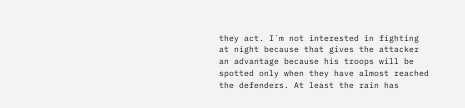they act. I´m not interested in fighting at night because that gives the attacker an advantage because his troops will be spotted only when they have almost reached the defenders. At least the rain has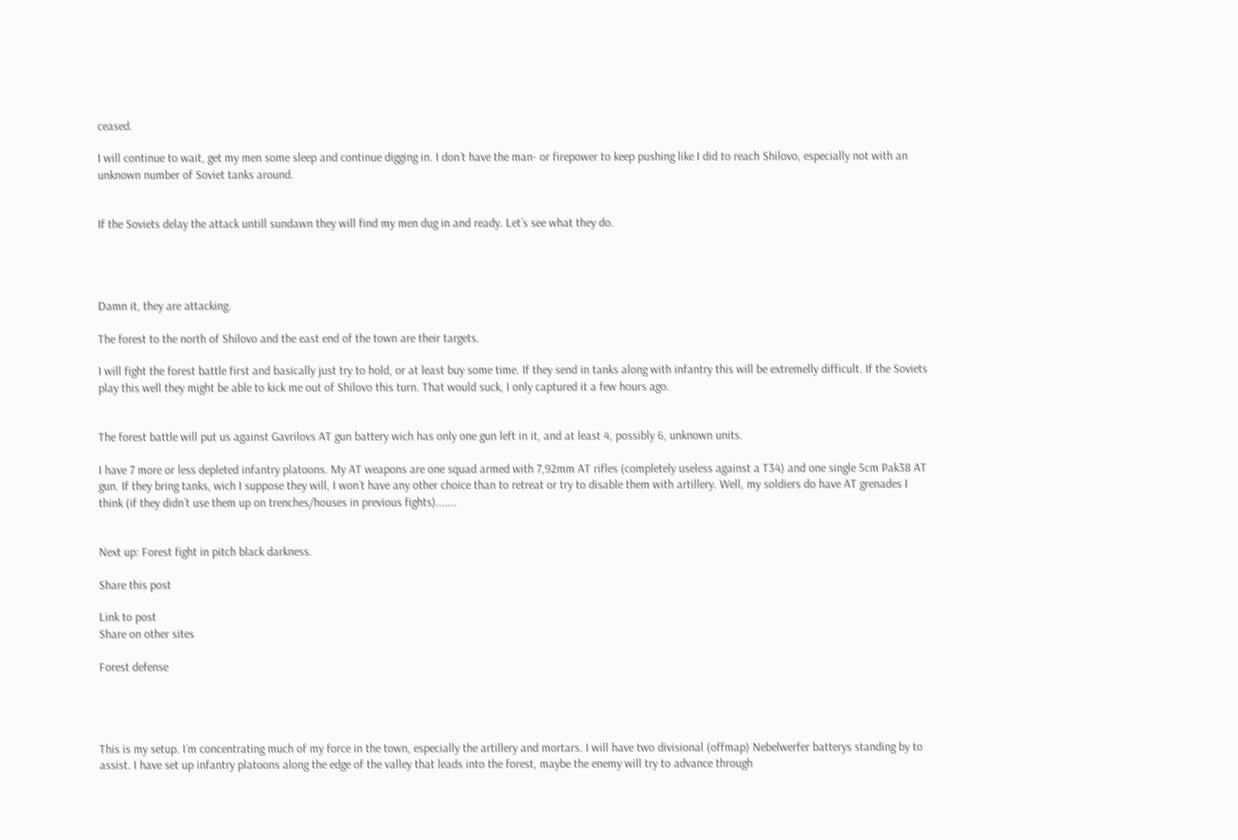ceased.

I will continue to wait, get my men some sleep and continue digging in. I don´t have the man- or firepower to keep pushing like I did to reach Shilovo, especially not with an unknown number of Soviet tanks around.


If the Soviets delay the attack untill sundawn they will find my men dug in and ready. Let´s see what they do.




Damn it, they are attacking.

The forest to the north of Shilovo and the east end of the town are their targets.

I will fight the forest battle first and basically just try to hold, or at least buy some time. If they send in tanks along with infantry this will be extremelly difficult. If the Soviets play this well they might be able to kick me out of Shilovo this turn. That would suck, I only captured it a few hours ago.


The forest battle will put us against Gavrilovs AT gun battery wich has only one gun left in it, and at least 4, possibly 6, unknown units.

I have 7 more or less depleted infantry platoons. My AT weapons are one squad armed with 7,92mm AT rifles (completely useless against a T34) and one single 5cm Pak38 AT gun. If they bring tanks, wich I suppose they will, I won´t have any other choice than to retreat or try to disable them with artillery. Well, my soldiers do have AT grenades I think (if they didn´t use them up on trenches/houses in previous fights).......


Next up: Forest fight in pitch black darkness.

Share this post

Link to post
Share on other sites

Forest defense




This is my setup. I´m concentrating much of my force in the town, especially the artillery and mortars. I will have two divisional (offmap) Nebelwerfer batterys standing by to assist. I have set up infantry platoons along the edge of the valley that leads into the forest, maybe the enemy will try to advance through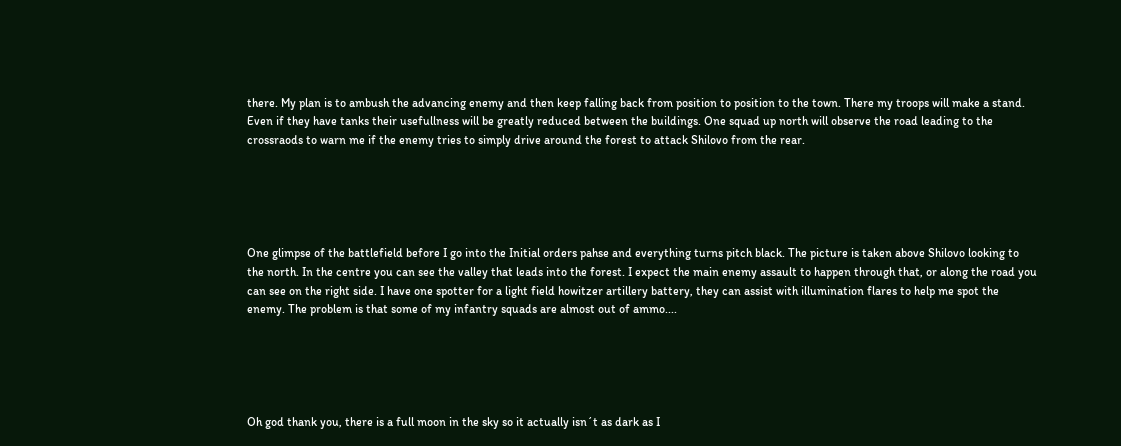there. My plan is to ambush the advancing enemy and then keep falling back from position to position to the town. There my troops will make a stand. Even if they have tanks their usefullness will be greatly reduced between the buildings. One squad up north will observe the road leading to the crossraods to warn me if the enemy tries to simply drive around the forest to attack Shilovo from the rear.





One glimpse of the battlefield before I go into the Initial orders pahse and everything turns pitch black. The picture is taken above Shilovo looking to the north. In the centre you can see the valley that leads into the forest. I expect the main enemy assault to happen through that, or along the road you can see on the right side. I have one spotter for a light field howitzer artillery battery, they can assist with illumination flares to help me spot the enemy. The problem is that some of my infantry squads are almost out of ammo....





Oh god thank you, there is a full moon in the sky so it actually isn´t as dark as I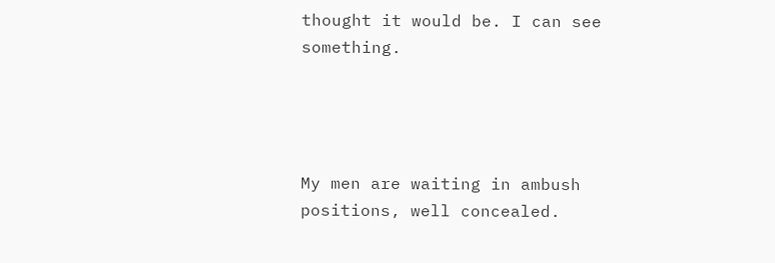thought it would be. I can see something.




My men are waiting in ambush positions, well concealed.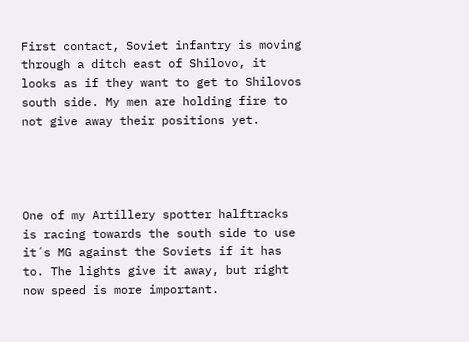First contact, Soviet infantry is moving through a ditch east of Shilovo, it looks as if they want to get to Shilovos south side. My men are holding fire to not give away their positions yet.




One of my Artillery spotter halftracks is racing towards the south side to use it´s MG against the Soviets if it has to. The lights give it away, but right now speed is more important.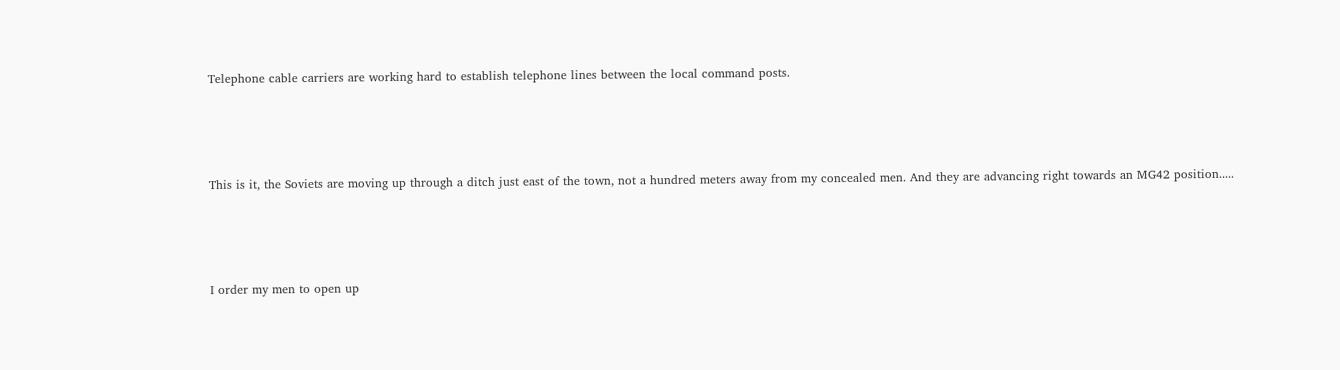Telephone cable carriers are working hard to establish telephone lines between the local command posts.




This is it, the Soviets are moving up through a ditch just east of the town, not a hundred meters away from my concealed men. And they are advancing right towards an MG42 position.....




I order my men to open up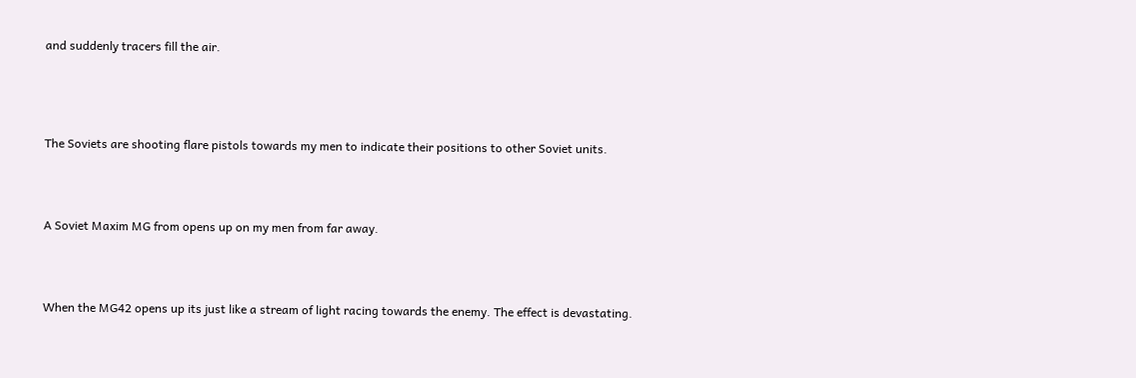and suddenly tracers fill the air.





The Soviets are shooting flare pistols towards my men to indicate their positions to other Soviet units.




A Soviet Maxim MG from opens up on my men from far away.




When the MG42 opens up its just like a stream of light racing towards the enemy. The effect is devastating.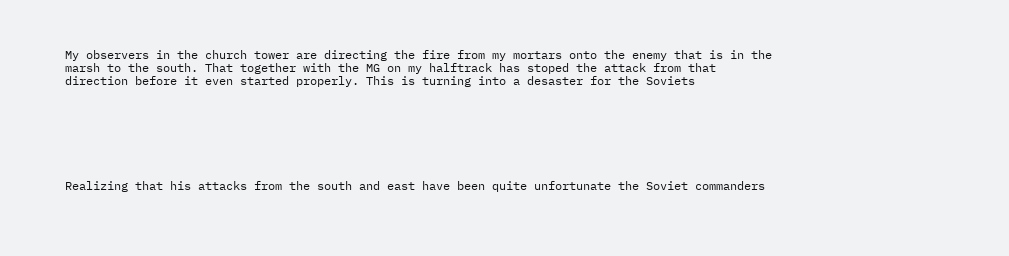My observers in the church tower are directing the fire from my mortars onto the enemy that is in the marsh to the south. That together with the MG on my halftrack has stoped the attack from that direction before it even started properly. This is turning into a desaster for the Soviets







Realizing that his attacks from the south and east have been quite unfortunate the Soviet commanders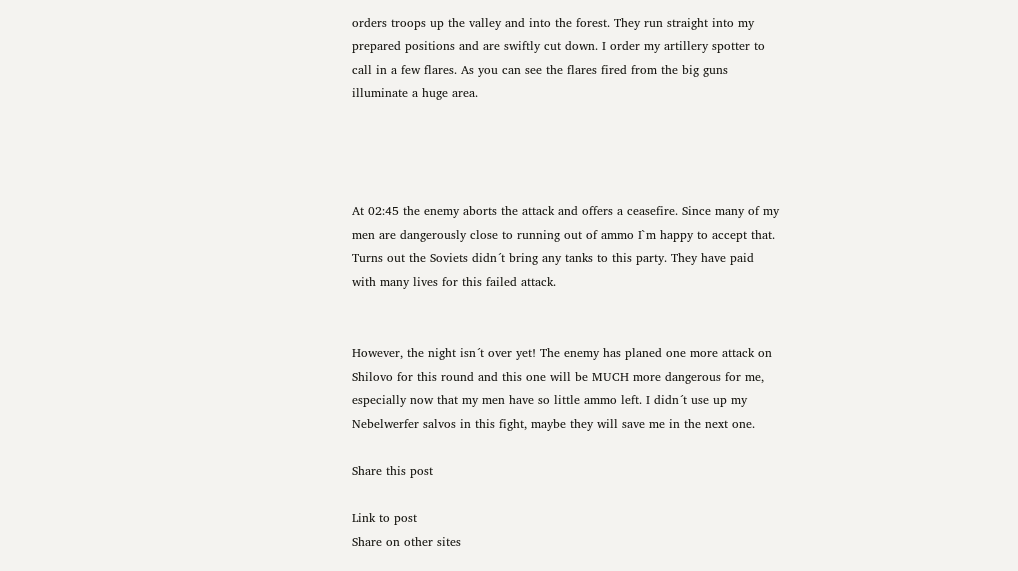orders troops up the valley and into the forest. They run straight into my prepared positions and are swiftly cut down. I order my artillery spotter to call in a few flares. As you can see the flares fired from the big guns illuminate a huge area.




At 02:45 the enemy aborts the attack and offers a ceasefire. Since many of my men are dangerously close to running out of ammo I`m happy to accept that. Turns out the Soviets didn´t bring any tanks to this party. They have paid with many lives for this failed attack.


However, the night isn´t over yet! The enemy has planed one more attack on Shilovo for this round and this one will be MUCH more dangerous for me, especially now that my men have so little ammo left. I didn´t use up my Nebelwerfer salvos in this fight, maybe they will save me in the next one.

Share this post

Link to post
Share on other sites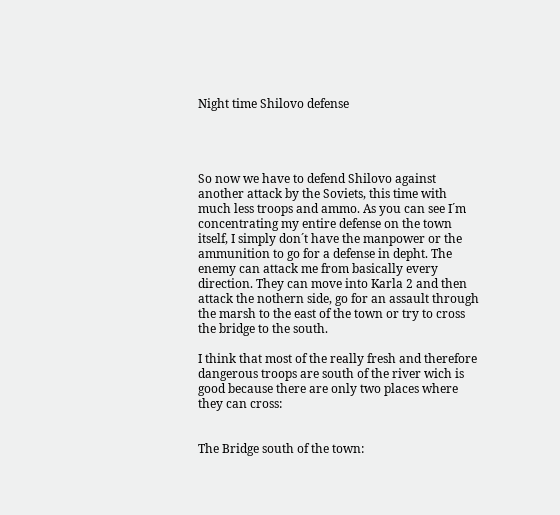Night time Shilovo defense




So now we have to defend Shilovo against another attack by the Soviets, this time with much less troops and ammo. As you can see I´m concentrating my entire defense on the town itself, I simply don´t have the manpower or the ammunition to go for a defense in depht. The enemy can attack me from basically every direction. They can move into Karla 2 and then attack the nothern side, go for an assault through the marsh to the east of the town or try to cross the bridge to the south.

I think that most of the really fresh and therefore dangerous troops are south of the river wich is good because there are only two places where they can cross:


The Bridge south of the town: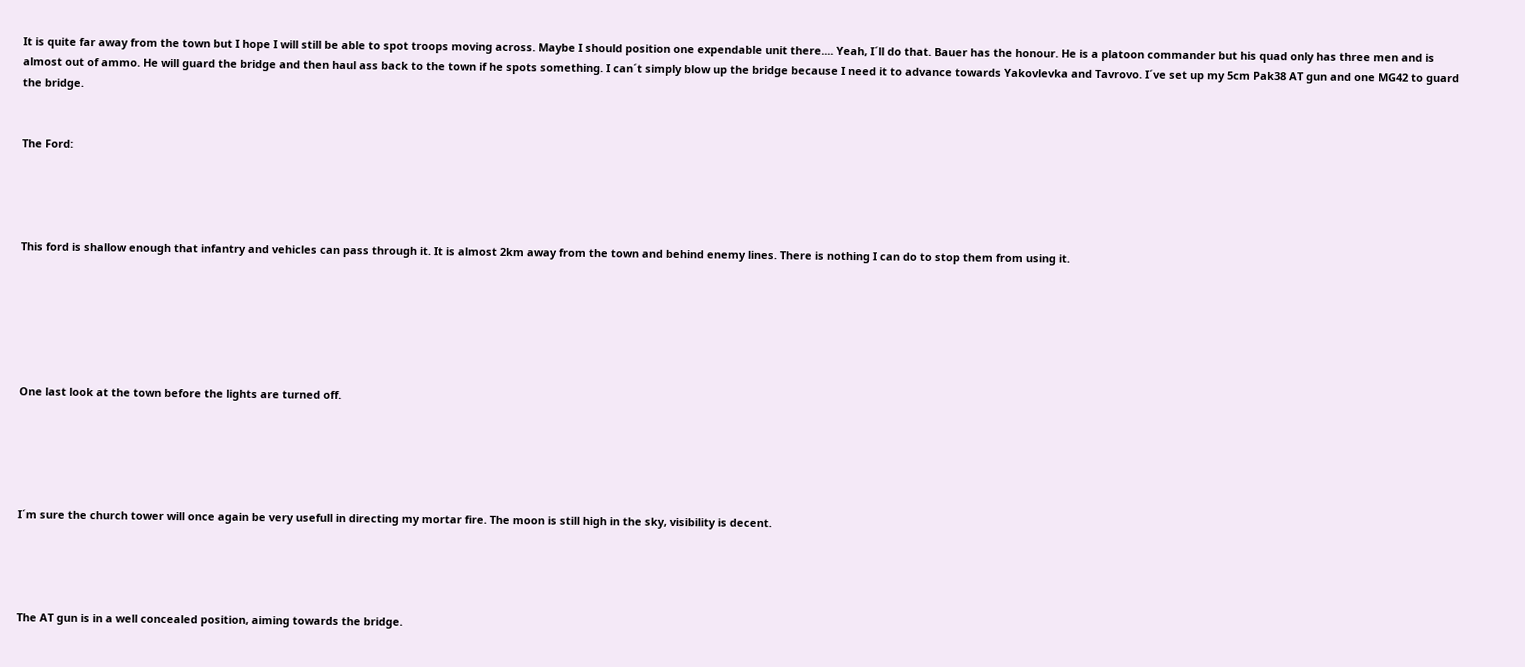It is quite far away from the town but I hope I will still be able to spot troops moving across. Maybe I should position one expendable unit there.... Yeah, I´ll do that. Bauer has the honour. He is a platoon commander but his quad only has three men and is almost out of ammo. He will guard the bridge and then haul ass back to the town if he spots something. I can´t simply blow up the bridge because I need it to advance towards Yakovlevka and Tavrovo. I´ve set up my 5cm Pak38 AT gun and one MG42 to guard the bridge.


The Ford:




This ford is shallow enough that infantry and vehicles can pass through it. It is almost 2km away from the town and behind enemy lines. There is nothing I can do to stop them from using it.






One last look at the town before the lights are turned off.





I´m sure the church tower will once again be very usefull in directing my mortar fire. The moon is still high in the sky, visibility is decent.




The AT gun is in a well concealed position, aiming towards the bridge.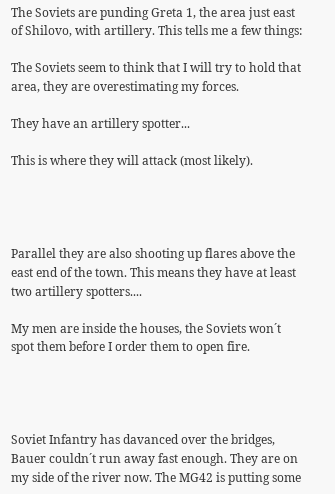The Soviets are punding Greta 1, the area just east of Shilovo, with artillery. This tells me a few things:

The Soviets seem to think that I will try to hold that area, they are overestimating my forces.

They have an artillery spotter...

This is where they will attack (most likely).




Parallel they are also shooting up flares above the east end of the town. This means they have at least two artillery spotters....

My men are inside the houses, the Soviets won´t spot them before I order them to open fire.




Soviet Infantry has davanced over the bridges, Bauer couldn´t run away fast enough. They are on my side of the river now. The MG42 is putting some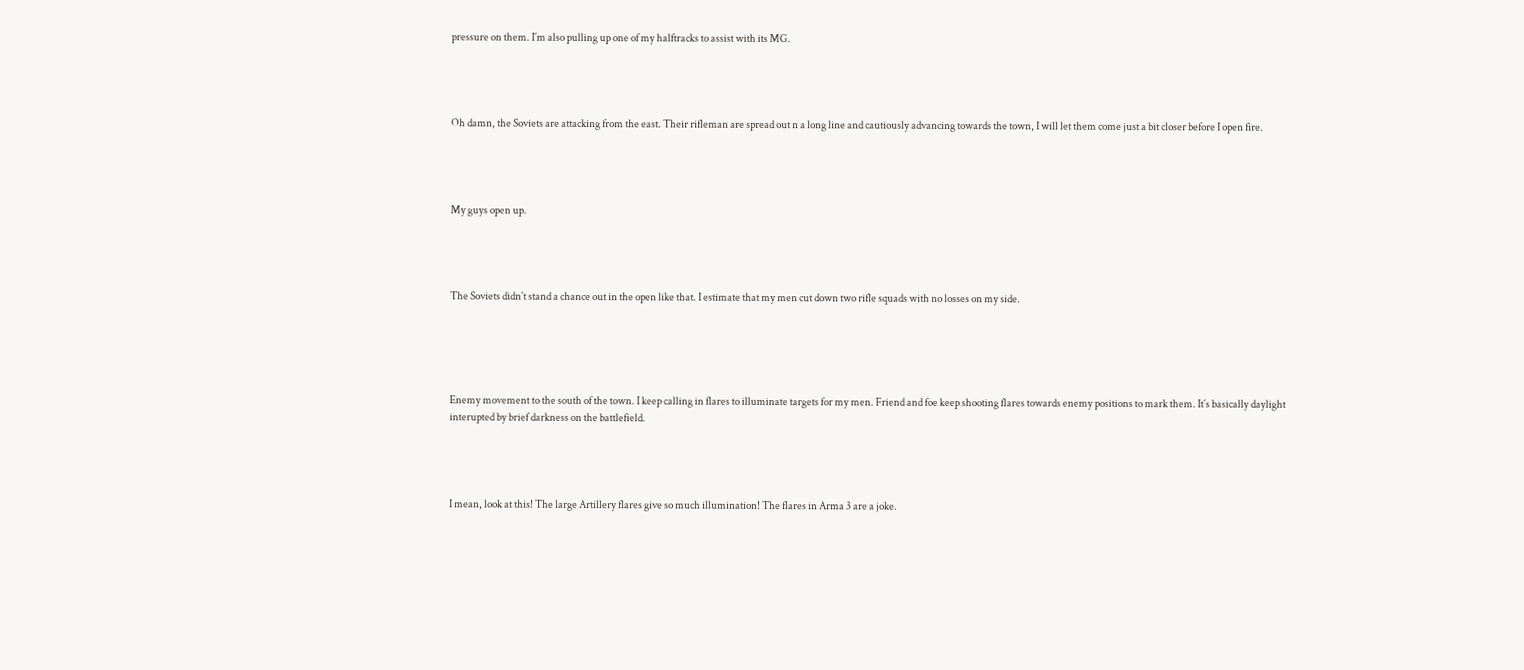pressure on them. I´m also pulling up one of my halftracks to assist with its MG.




Oh damn, the Soviets are attacking from the east. Their rifleman are spread out n a long line and cautiously advancing towards the town, I will let them come just a bit closer before I open fire.




My guys open up.




The Soviets didn´t stand a chance out in the open like that. I estimate that my men cut down two rifle squads with no losses on my side.





Enemy movement to the south of the town. I keep calling in flares to illuminate targets for my men. Friend and foe keep shooting flares towards enemy positions to mark them. It´s basically daylight interupted by brief darkness on the battlefield.




I mean, look at this! The large Artillery flares give so much illumination! The flares in Arma 3 are a joke.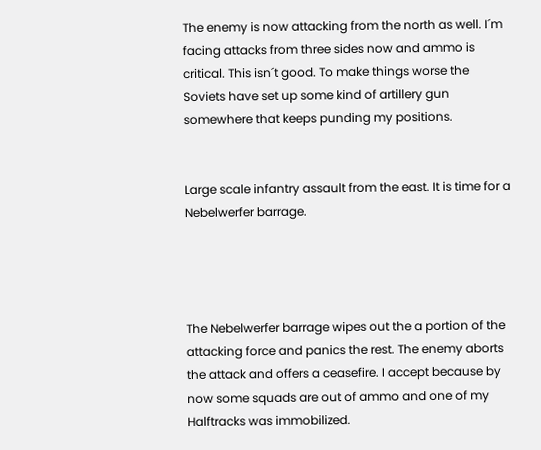The enemy is now attacking from the north as well. I´m facing attacks from three sides now and ammo is critical. This isn´t good. To make things worse the Soviets have set up some kind of artillery gun somewhere that keeps punding my positions.


Large scale infantry assault from the east. It is time for a Nebelwerfer barrage.




The Nebelwerfer barrage wipes out the a portion of the attacking force and panics the rest. The enemy aborts the attack and offers a ceasefire. I accept because by now some squads are out of ammo and one of my Halftracks was immobilized.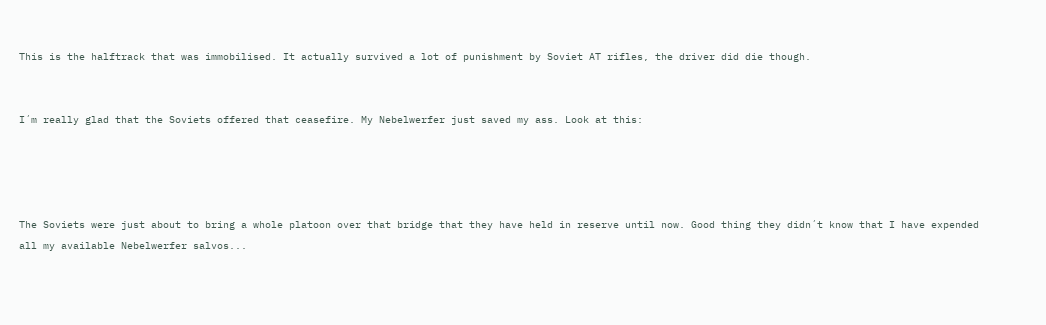This is the halftrack that was immobilised. It actually survived a lot of punishment by Soviet AT rifles, the driver did die though.


I´m really glad that the Soviets offered that ceasefire. My Nebelwerfer just saved my ass. Look at this:




The Soviets were just about to bring a whole platoon over that bridge that they have held in reserve until now. Good thing they didn´t know that I have expended all my available Nebelwerfer salvos...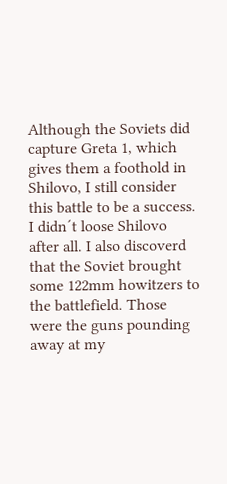Although the Soviets did capture Greta 1, which gives them a foothold in Shilovo, I still consider this battle to be a success. I didn´t loose Shilovo after all. I also discoverd that the Soviet brought some 122mm howitzers to the battlefield. Those were the guns pounding away at my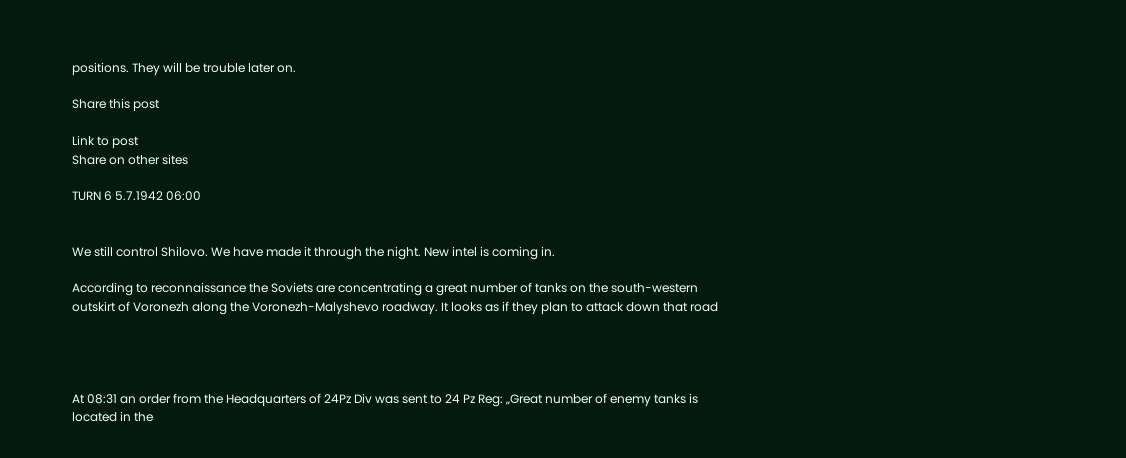positions. They will be trouble later on.

Share this post

Link to post
Share on other sites

TURN 6 5.7.1942 06:00


We still control Shilovo. We have made it through the night. New intel is coming in.

According to reconnaissance the Soviets are concentrating a great number of tanks on the south-western outskirt of Voronezh along the Voronezh-Malyshevo roadway. It looks as if they plan to attack down that road




At 08:31 an order from the Headquarters of 24Pz Div was sent to 24 Pz Reg: „Great number of enemy tanks is located in the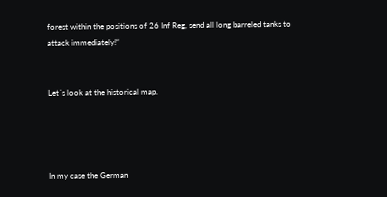forest within the positions of 26 Inf Reg, send all long barreled tanks to attack immediately!“


Let´s look at the historical map.




In my case the German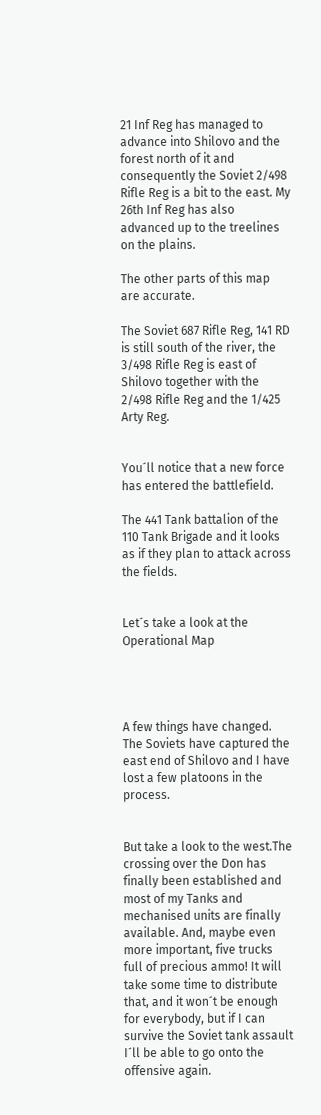21 Inf Reg has managed to advance into Shilovo and the forest north of it and consequently the Soviet 2/498 Rifle Reg is a bit to the east. My 26th Inf Reg has also advanced up to the treelines on the plains.

The other parts of this map are accurate.

The Soviet 687 Rifle Reg, 141 RD is still south of the river, the 3/498 Rifle Reg is east of Shilovo together with the 2/498 Rifle Reg and the 1/425 Arty Reg.


You´ll notice that a new force has entered the battlefield.

The 441 Tank battalion of the 110 Tank Brigade and it looks as if they plan to attack across the fields.


Let´s take a look at the Operational Map




A few things have changed. The Soviets have captured the east end of Shilovo and I have lost a few platoons in the process.


But take a look to the west.The crossing over the Don has finally been established and most of my Tanks and mechanised units are finally available. And, maybe even more important, five trucks full of precious ammo! It will take some time to distribute that, and it won´t be enough for everybody, but if I can survive the Soviet tank assault I´ll be able to go onto the offensive again.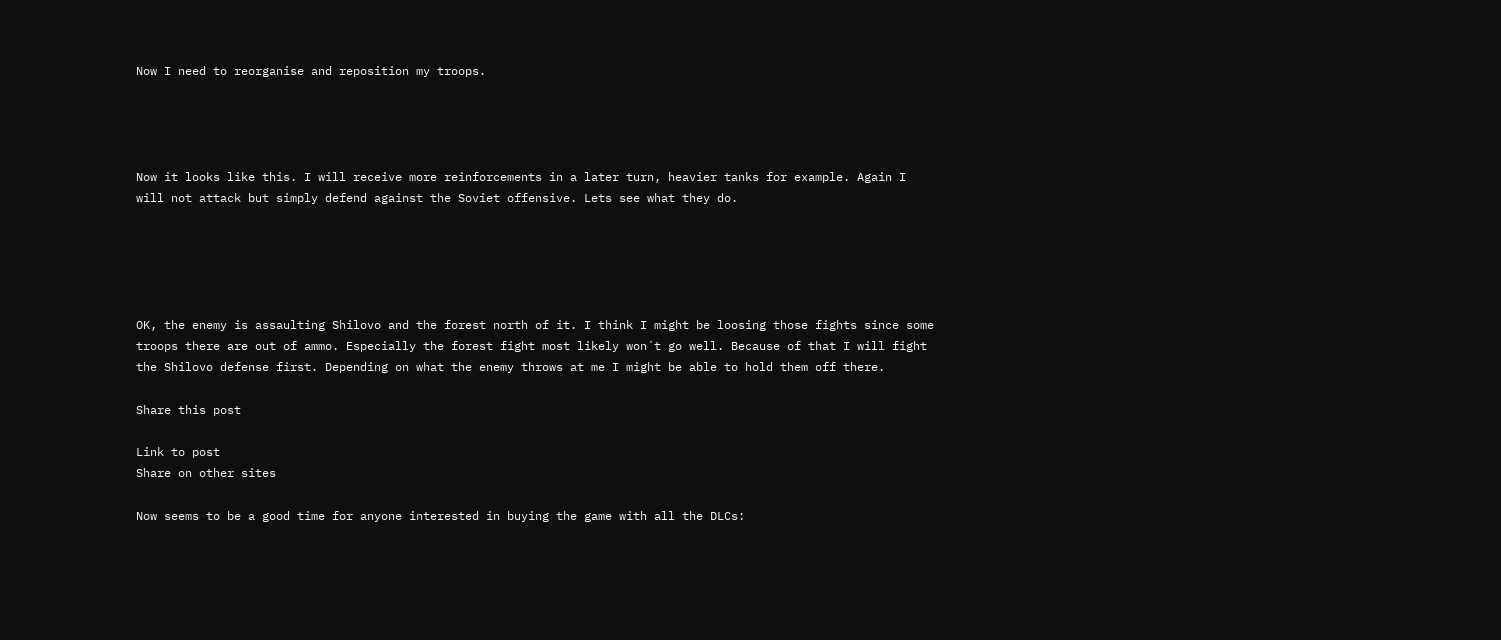Now I need to reorganise and reposition my troops.




Now it looks like this. I will receive more reinforcements in a later turn, heavier tanks for example. Again I will not attack but simply defend against the Soviet offensive. Lets see what they do.





OK, the enemy is assaulting Shilovo and the forest north of it. I think I might be loosing those fights since some troops there are out of ammo. Especially the forest fight most likely won´t go well. Because of that I will fight the Shilovo defense first. Depending on what the enemy throws at me I might be able to hold them off there.

Share this post

Link to post
Share on other sites

Now seems to be a good time for anyone interested in buying the game with all the DLCs: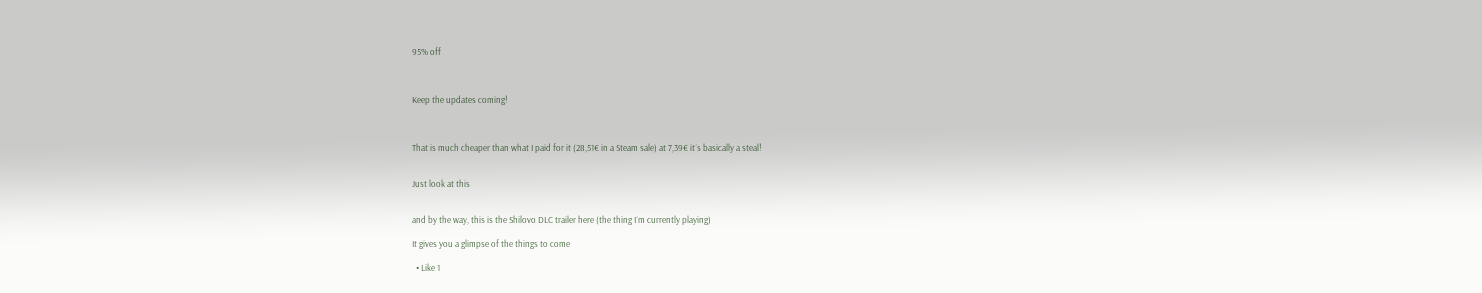95% off



Keep the updates coming!



That is much cheaper than what I paid for it (28,51€ in a Steam sale) at 7,39€ it´s basically a steal!


Just look at this


and by the way, this is the Shilovo DLC trailer here (the thing I´m currently playing)

It gives you a glimpse of the things to come

  • Like 1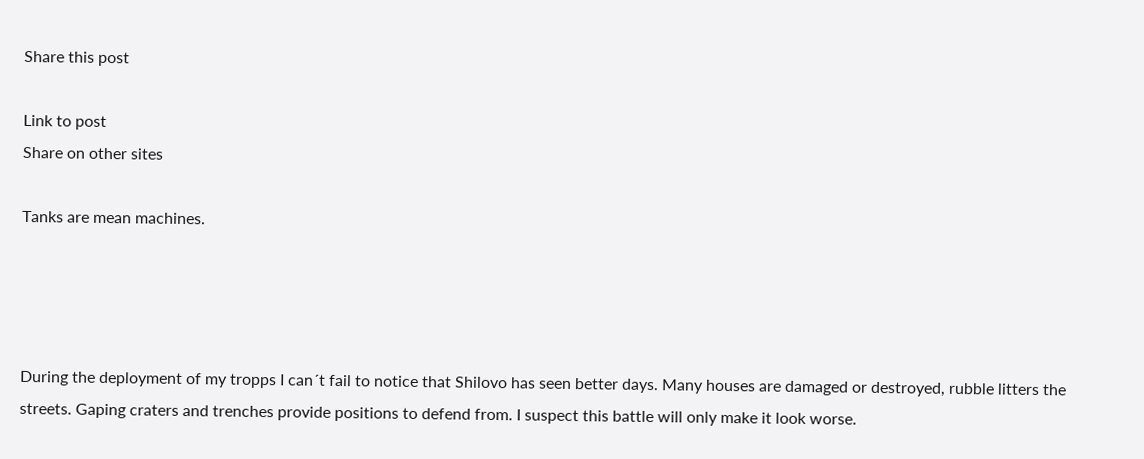Share this post

Link to post
Share on other sites

Tanks are mean machines.




During the deployment of my tropps I can´t fail to notice that Shilovo has seen better days. Many houses are damaged or destroyed, rubble litters the streets. Gaping craters and trenches provide positions to defend from. I suspect this battle will only make it look worse.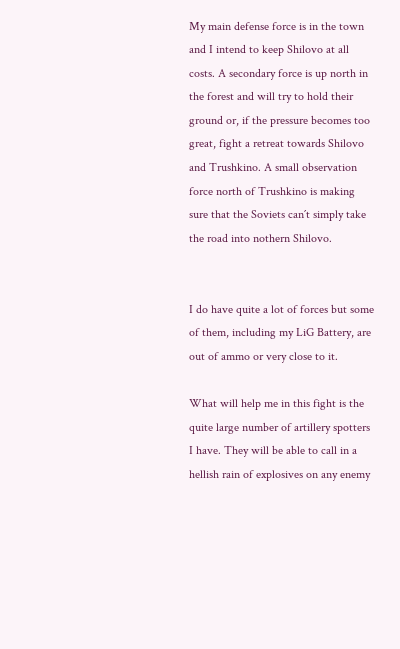My main defense force is in the town and I intend to keep Shilovo at all costs. A secondary force is up north in the forest and will try to hold their ground or, if the pressure becomes too great, fight a retreat towards Shilovo and Trushkino. A small observation force north of Trushkino is making sure that the Soviets can´t simply take the road into nothern Shilovo.


I do have quite a lot of forces but some of them, including my LiG Battery, are out of ammo or very close to it.

What will help me in this fight is the quite large number of artillery spotters I have. They will be able to call in a hellish rain of explosives on any enemy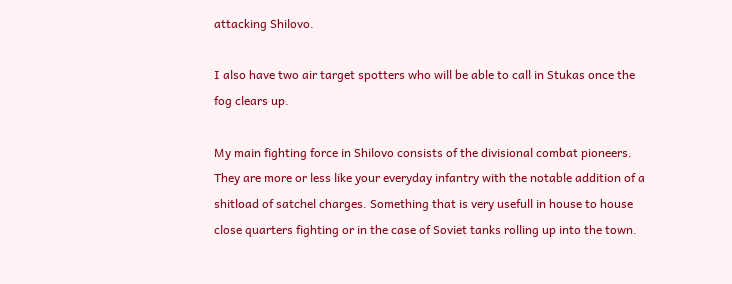attacking Shilovo.

I also have two air target spotters who will be able to call in Stukas once the fog clears up.

My main fighting force in Shilovo consists of the divisional combat pioneers. They are more or less like your everyday infantry with the notable addition of a shitload of satchel charges. Something that is very usefull in house to house close quarters fighting or in the case of Soviet tanks rolling up into the town.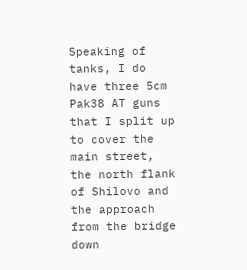Speaking of tanks, I do have three 5cm Pak38 AT guns that I split up to cover the main street, the north flank of Shilovo and the approach from the bridge down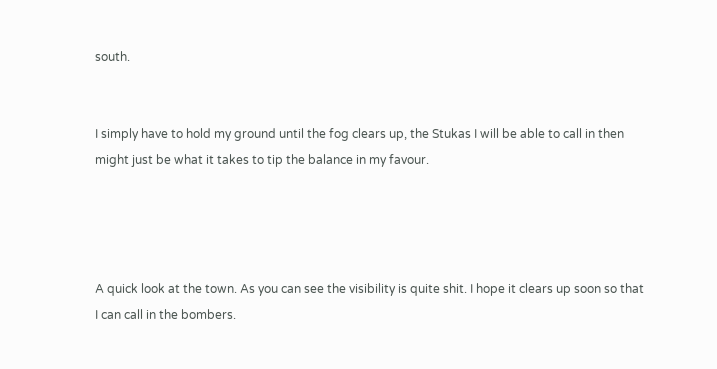south.


I simply have to hold my ground until the fog clears up, the Stukas I will be able to call in then might just be what it takes to tip the balance in my favour.




A quick look at the town. As you can see the visibility is quite shit. I hope it clears up soon so that I can call in the bombers.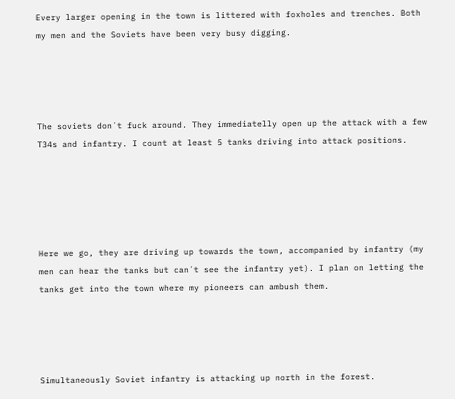Every larger opening in the town is littered with foxholes and trenches. Both my men and the Soviets have been very busy digging.




The soviets don´t fuck around. They immediatelly open up the attack with a few T34s and infantry. I count at least 5 tanks driving into attack positions.





Here we go, they are driving up towards the town, accompanied by infantry (my men can hear the tanks but can´t see the infantry yet). I plan on letting the tanks get into the town where my pioneers can ambush them.




Simultaneously Soviet infantry is attacking up north in the forest.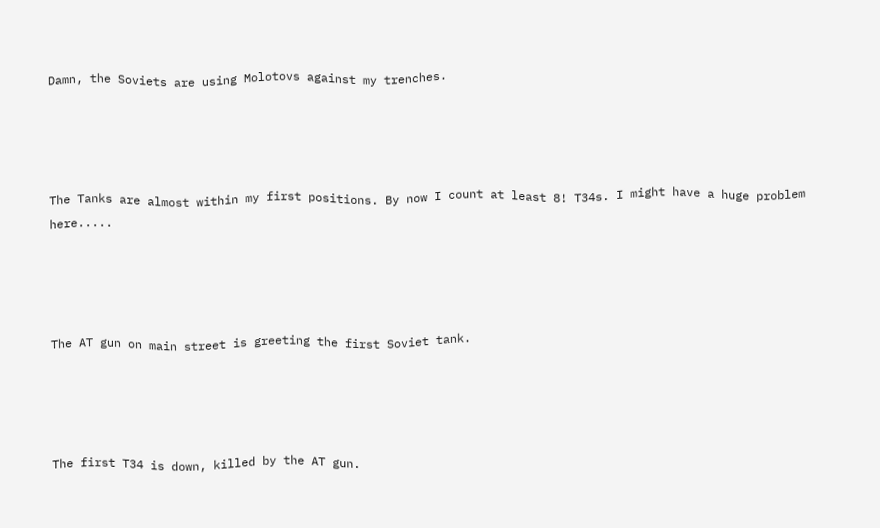Damn, the Soviets are using Molotovs against my trenches.




The Tanks are almost within my first positions. By now I count at least 8! T34s. I might have a huge problem here.....




The AT gun on main street is greeting the first Soviet tank.




The first T34 is down, killed by the AT gun.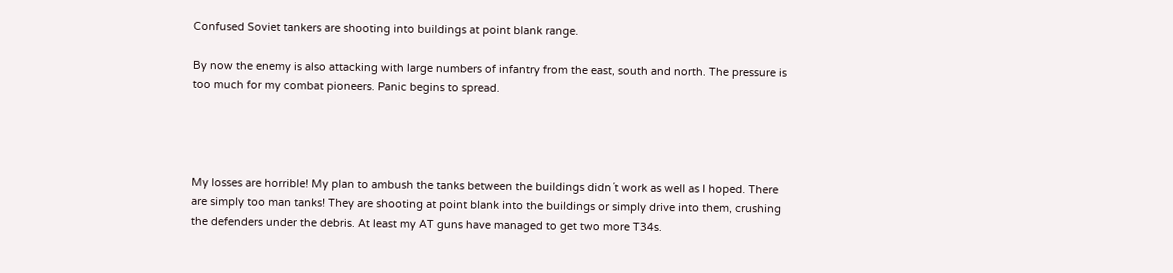Confused Soviet tankers are shooting into buildings at point blank range.

By now the enemy is also attacking with large numbers of infantry from the east, south and north. The pressure is too much for my combat pioneers. Panic begins to spread.




My losses are horrible! My plan to ambush the tanks between the buildings didn´t work as well as I hoped. There are simply too man tanks! They are shooting at point blank into the buildings or simply drive into them, crushing the defenders under the debris. At least my AT guns have managed to get two more T34s.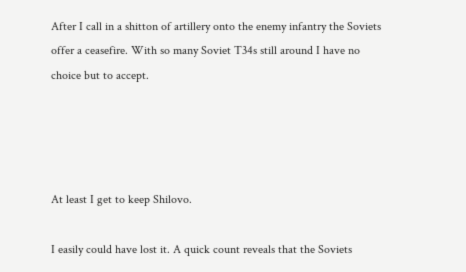After I call in a shitton of artillery onto the enemy infantry the Soviets offer a ceasefire. With so many Soviet T34s still around I have no choice but to accept.




At least I get to keep Shilovo.

I easily could have lost it. A quick count reveals that the Soviets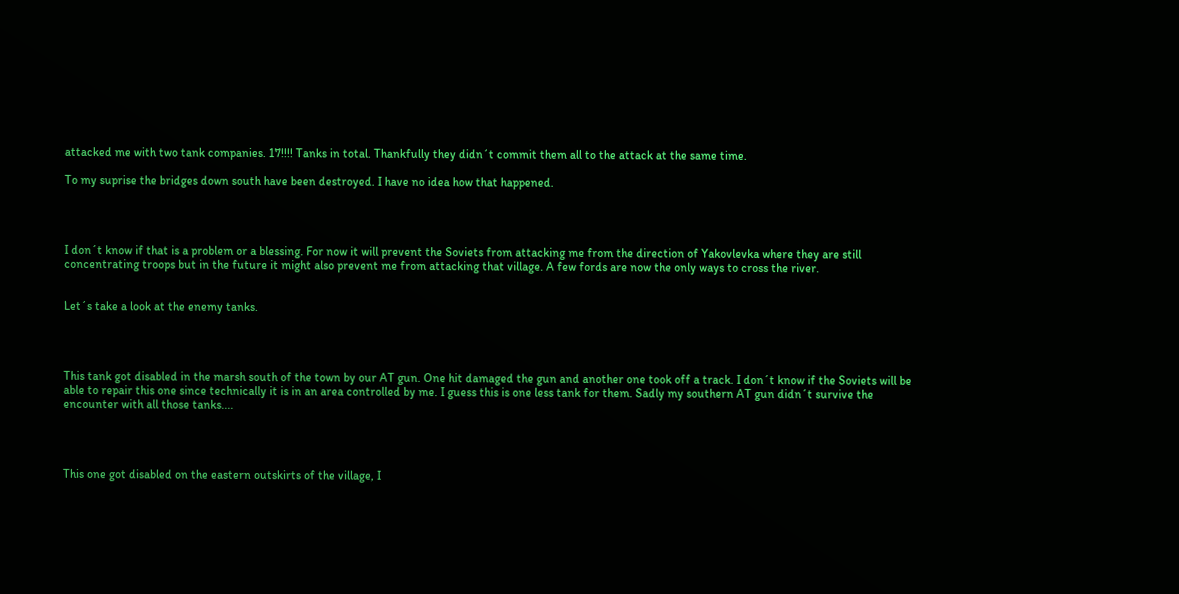attacked me with two tank companies. 17!!!! Tanks in total. Thankfully they didn´t commit them all to the attack at the same time.

To my suprise the bridges down south have been destroyed. I have no idea how that happened.




I don´t know if that is a problem or a blessing. For now it will prevent the Soviets from attacking me from the direction of Yakovlevka where they are still concentrating troops but in the future it might also prevent me from attacking that village. A few fords are now the only ways to cross the river.


Let´s take a look at the enemy tanks.




This tank got disabled in the marsh south of the town by our AT gun. One hit damaged the gun and another one took off a track. I don´t know if the Soviets will be able to repair this one since technically it is in an area controlled by me. I guess this is one less tank for them. Sadly my southern AT gun didn´t survive the encounter with all those tanks....




This one got disabled on the eastern outskirts of the village, I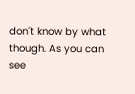don´t know by what though. As you can see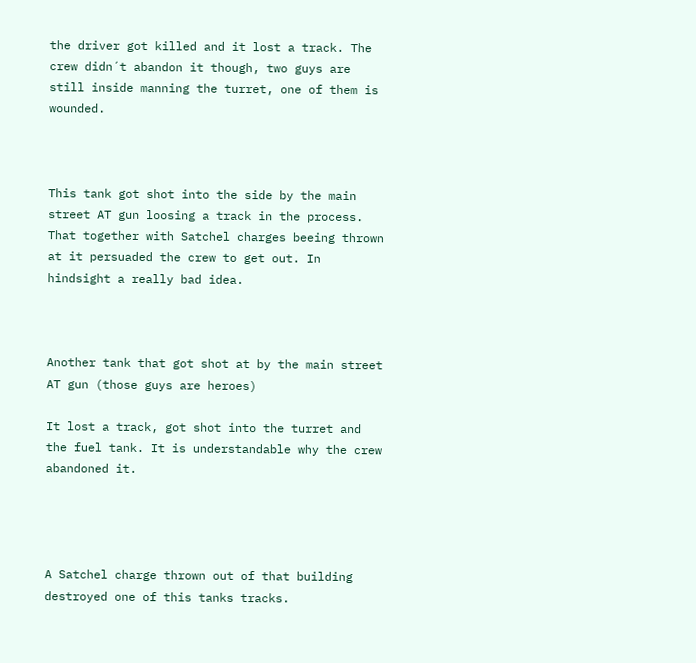the driver got killed and it lost a track. The crew didn´t abandon it though, two guys are still inside manning the turret, one of them is wounded.



This tank got shot into the side by the main street AT gun loosing a track in the process. That together with Satchel charges beeing thrown at it persuaded the crew to get out. In hindsight a really bad idea.



Another tank that got shot at by the main street AT gun (those guys are heroes)

It lost a track, got shot into the turret and the fuel tank. It is understandable why the crew abandoned it.




A Satchel charge thrown out of that building destroyed one of this tanks tracks.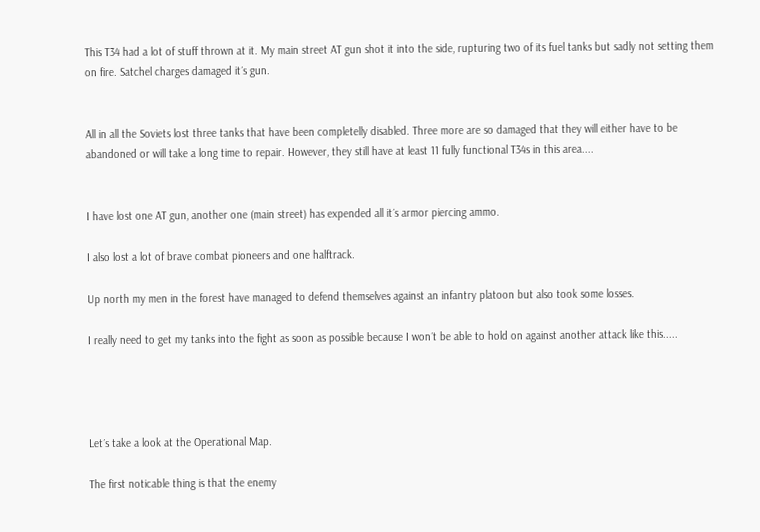This T34 had a lot of stuff thrown at it. My main street AT gun shot it into the side, rupturing two of its fuel tanks but sadly not setting them on fire. Satchel charges damaged it´s gun.


All in all the Soviets lost three tanks that have been completelly disabled. Three more are so damaged that they will either have to be abandoned or will take a long time to repair. However, they still have at least 11 fully functional T34s in this area....


I have lost one AT gun, another one (main street) has expended all it´s armor piercing ammo.

I also lost a lot of brave combat pioneers and one halftrack.

Up north my men in the forest have managed to defend themselves against an infantry platoon but also took some losses.

I really need to get my tanks into the fight as soon as possible because I won´t be able to hold on against another attack like this.....




Let´s take a look at the Operational Map.

The first noticable thing is that the enemy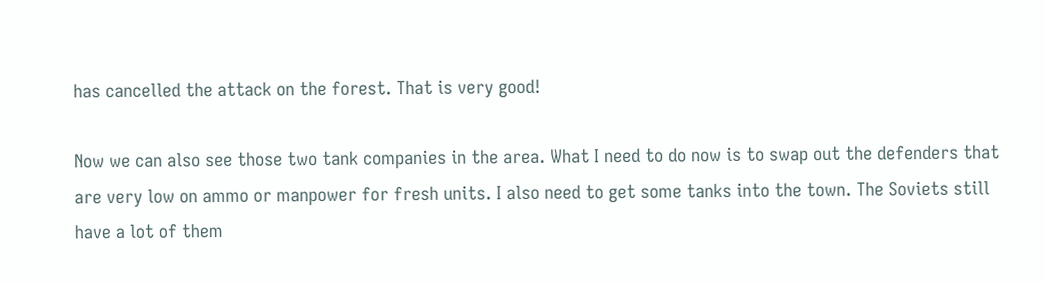has cancelled the attack on the forest. That is very good!

Now we can also see those two tank companies in the area. What I need to do now is to swap out the defenders that are very low on ammo or manpower for fresh units. I also need to get some tanks into the town. The Soviets still have a lot of them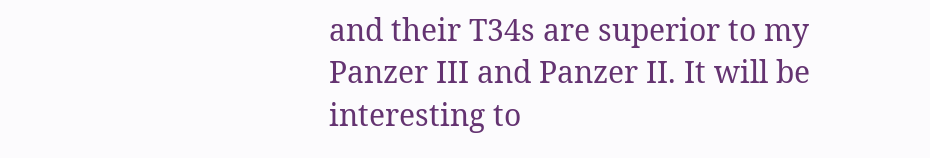and their T34s are superior to my Panzer III and Panzer II. It will be interesting to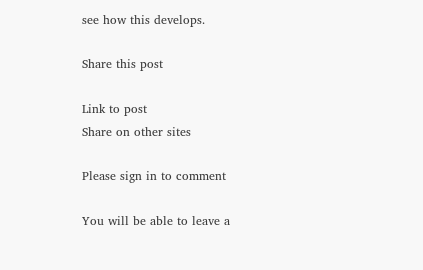see how this develops.

Share this post

Link to post
Share on other sites

Please sign in to comment

You will be able to leave a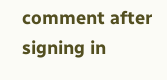comment after signing in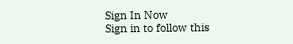Sign In Now
Sign in to follow this